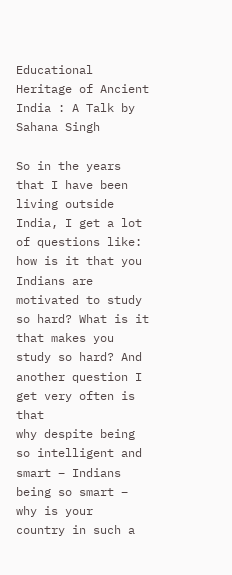Educational Heritage of Ancient India : A Talk by Sahana Singh

So in the years that I have been living outside
India, I get a lot of questions like: how is it that you Indians are motivated to study
so hard? What is it that makes you study so hard? And another question I get very often is that
why despite being so intelligent and smart – Indians being so smart – why is your
country in such a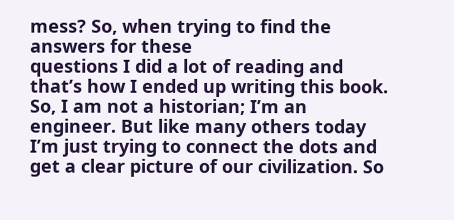mess? So, when trying to find the answers for these
questions I did a lot of reading and that’s how I ended up writing this book. So, I am not a historian; I’m an engineer. But like many others today I’m just trying to connect the dots and get a clear picture of our civilization. So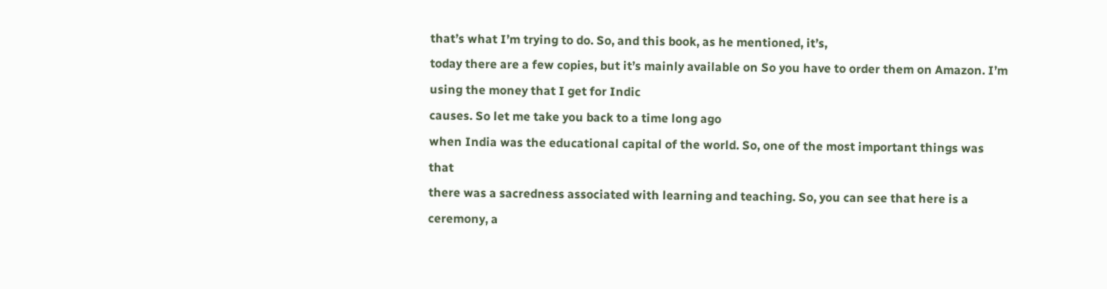that’s what I’m trying to do. So, and this book, as he mentioned, it’s,
today there are a few copies, but it’s mainly available on So you have to order them on Amazon. I’m using the money that I get for Indic
causes. So let me take you back to a time long ago
when India was the educational capital of the world. So, one of the most important things was that
there was a sacredness associated with learning and teaching. So, you can see that here is a ceremony, a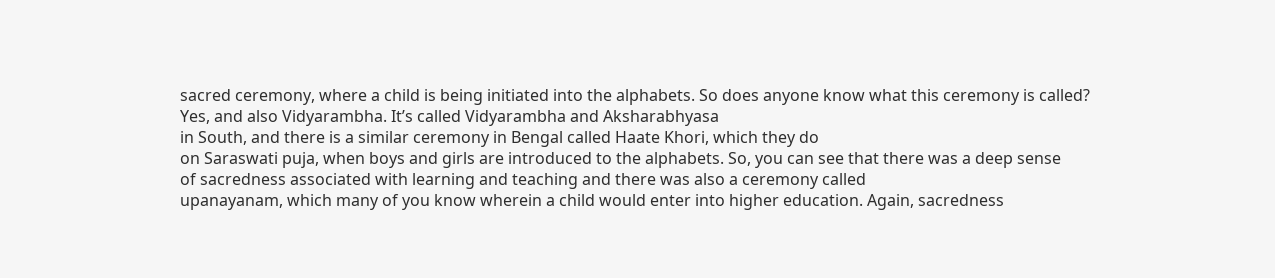sacred ceremony, where a child is being initiated into the alphabets. So does anyone know what this ceremony is called? Yes, and also Vidyarambha. It’s called Vidyarambha and Aksharabhyasa
in South, and there is a similar ceremony in Bengal called Haate Khori, which they do
on Saraswati puja, when boys and girls are introduced to the alphabets. So, you can see that there was a deep sense
of sacredness associated with learning and teaching and there was also a ceremony called
upanayanam, which many of you know wherein a child would enter into higher education. Again, sacredness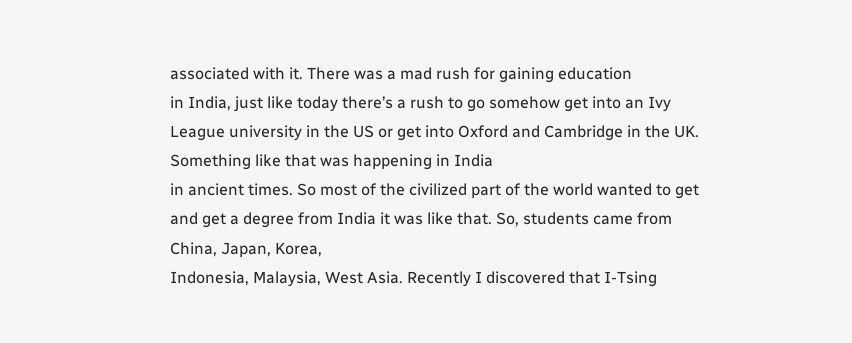associated with it. There was a mad rush for gaining education
in India, just like today there’s a rush to go somehow get into an Ivy League university in the US or get into Oxford and Cambridge in the UK. Something like that was happening in India
in ancient times. So most of the civilized part of the world wanted to get and get a degree from India it was like that. So, students came from China, Japan, Korea,
Indonesia, Malaysia, West Asia. Recently I discovered that I-Tsing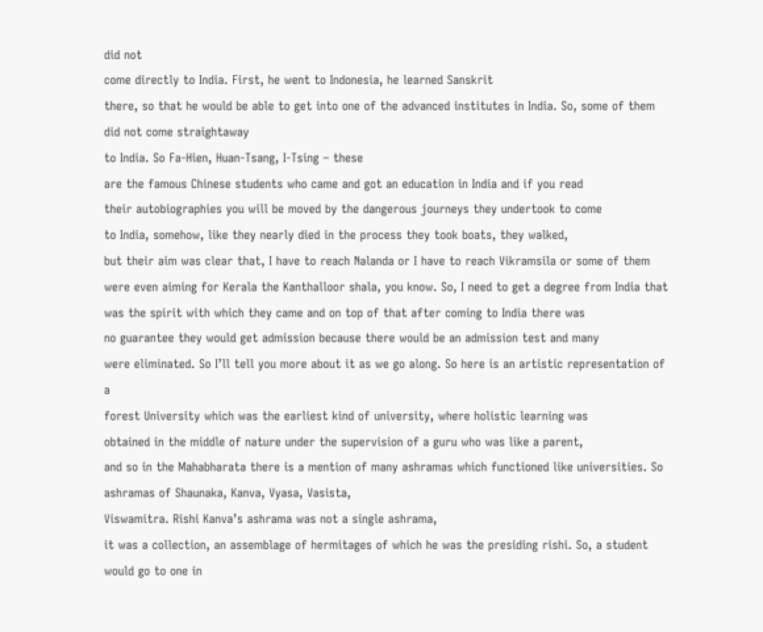did not
come directly to India. First, he went to Indonesia, he learned Sanskrit
there, so that he would be able to get into one of the advanced institutes in India. So, some of them did not come straightaway
to India. So Fa-Hien, Huan-Tsang, I-Tsing – these
are the famous Chinese students who came and got an education in India and if you read
their autobiographies you will be moved by the dangerous journeys they undertook to come
to India, somehow, like they nearly died in the process they took boats, they walked,
but their aim was clear that, I have to reach Nalanda or I have to reach Vikramsila or some of them were even aiming for Kerala the Kanthalloor shala, you know. So, I need to get a degree from India that
was the spirit with which they came and on top of that after coming to India there was
no guarantee they would get admission because there would be an admission test and many
were eliminated. So I’ll tell you more about it as we go along. So here is an artistic representation of a
forest University which was the earliest kind of university, where holistic learning was
obtained in the middle of nature under the supervision of a guru who was like a parent,
and so in the Mahabharata there is a mention of many ashramas which functioned like universities. So ashramas of Shaunaka, Kanva, Vyasa, Vasista,
Viswamitra. Rishi Kanva’s ashrama was not a single ashrama,
it was a collection, an assemblage of hermitages of which he was the presiding rishi. So, a student would go to one in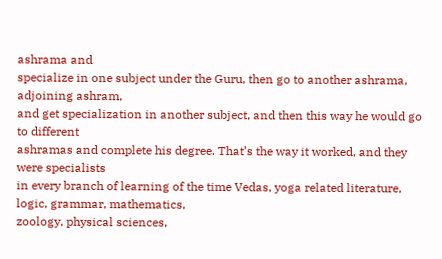ashrama and
specialize in one subject under the Guru, then go to another ashrama, adjoining ashram,
and get specialization in another subject, and then this way he would go to different
ashramas and complete his degree. That’s the way it worked, and they were specialists
in every branch of learning of the time Vedas, yoga related literature, logic, grammar, mathematics,
zoology, physical sciences,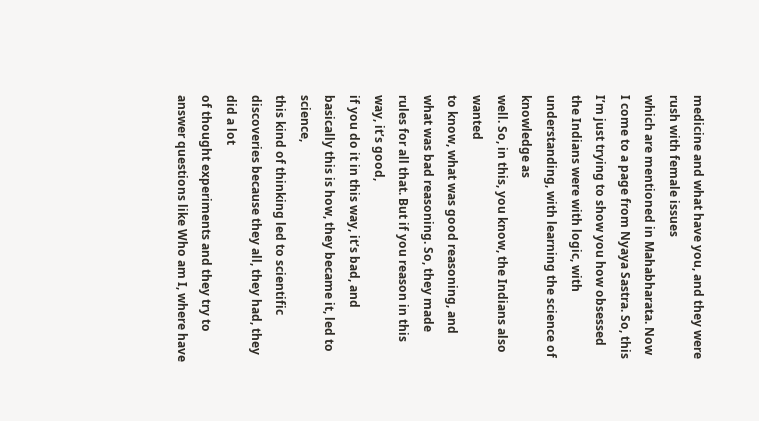medicine and what have you, and they were rush with female issues
which are mentioned in Mahabharata. Now I come to a page from Nyaya Sastra. So, this I’m just trying to show you how obsessed
the Indians were with logic, with understanding, with learning the science of knowledge as
well. So, in this, you know, the Indians also wanted
to know, what was good reasoning, and what was bad reasoning. So, they made rules for all that. But if you reason in this way, it’s good,
if you do it in this way, it’s bad, and basically this is how, they became it, led to science,
this kind of thinking led to scientific discoveries because they all, they had, they did a lot
of thought experiments and they try to answer questions like Who am I, where have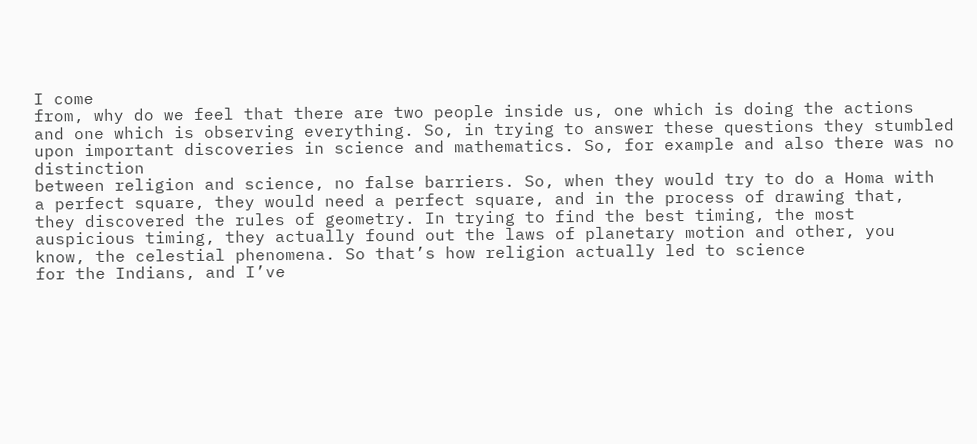I come
from, why do we feel that there are two people inside us, one which is doing the actions
and one which is observing everything. So, in trying to answer these questions they stumbled upon important discoveries in science and mathematics. So, for example and also there was no distinction
between religion and science, no false barriers. So, when they would try to do a Homa with
a perfect square, they would need a perfect square, and in the process of drawing that,
they discovered the rules of geometry. In trying to find the best timing, the most
auspicious timing, they actually found out the laws of planetary motion and other, you
know, the celestial phenomena. So that’s how religion actually led to science
for the Indians, and I’ve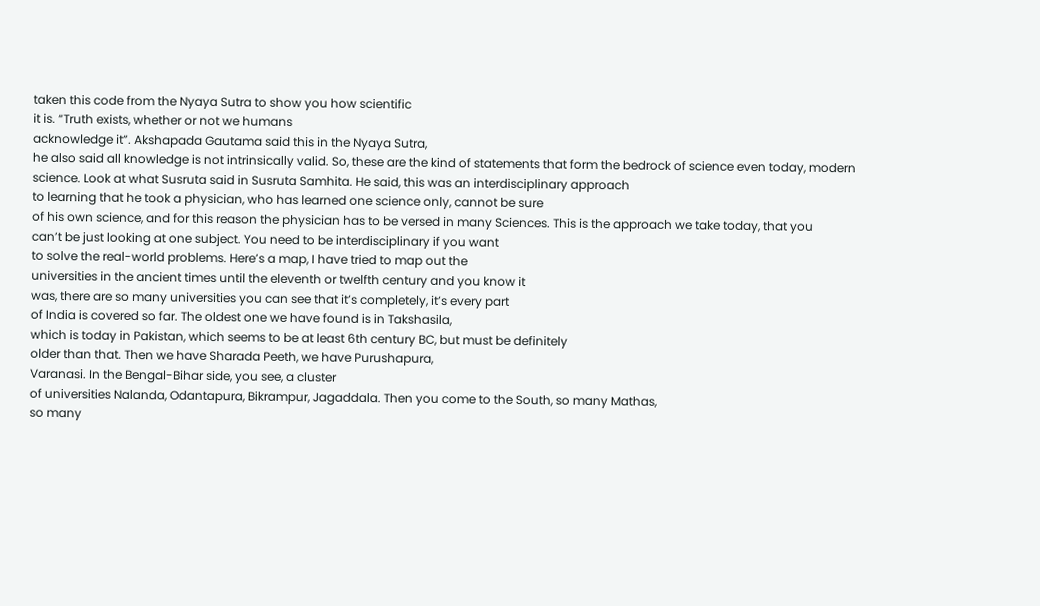taken this code from the Nyaya Sutra to show you how scientific
it is. “Truth exists, whether or not we humans
acknowledge it”. Akshapada Gautama said this in the Nyaya Sutra,
he also said all knowledge is not intrinsically valid. So, these are the kind of statements that form the bedrock of science even today, modern science. Look at what Susruta said in Susruta Samhita. He said, this was an interdisciplinary approach
to learning that he took a physician, who has learned one science only, cannot be sure
of his own science, and for this reason the physician has to be versed in many Sciences. This is the approach we take today, that you
can’t be just looking at one subject. You need to be interdisciplinary if you want
to solve the real-world problems. Here’s a map, I have tried to map out the
universities in the ancient times until the eleventh or twelfth century and you know it
was, there are so many universities you can see that it’s completely, it’s every part
of India is covered so far. The oldest one we have found is in Takshasila,
which is today in Pakistan, which seems to be at least 6th century BC, but must be definitely
older than that. Then we have Sharada Peeth, we have Purushapura,
Varanasi. In the Bengal-Bihar side, you see, a cluster
of universities Nalanda, Odantapura, Bikrampur, Jagaddala. Then you come to the South, so many Mathas,
so many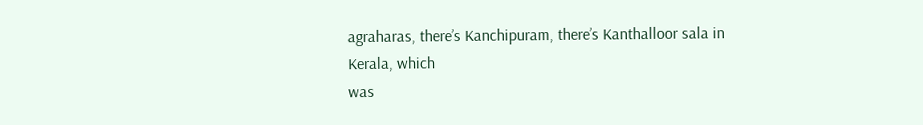agraharas, there’s Kanchipuram, there’s Kanthalloor sala in Kerala, which
was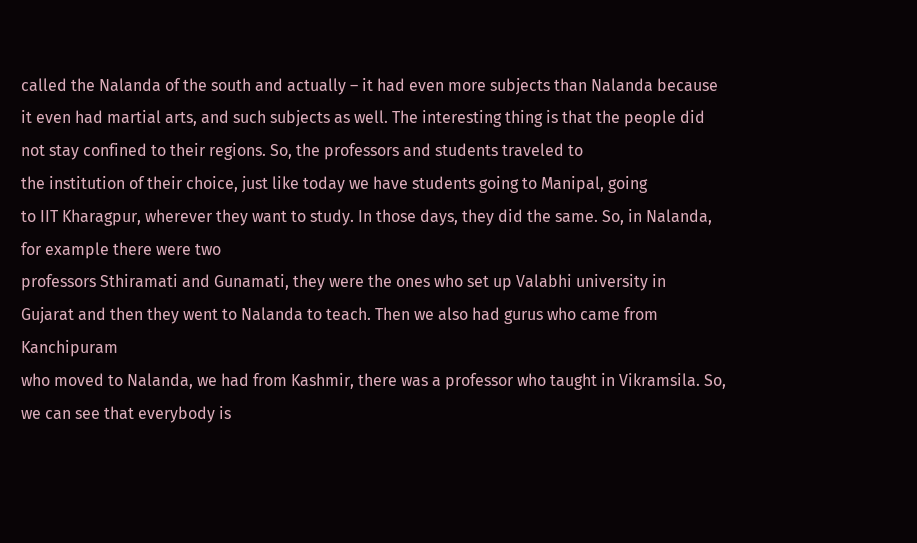called the Nalanda of the south and actually – it had even more subjects than Nalanda because
it even had martial arts, and such subjects as well. The interesting thing is that the people did
not stay confined to their regions. So, the professors and students traveled to
the institution of their choice, just like today we have students going to Manipal, going
to IIT Kharagpur, wherever they want to study. In those days, they did the same. So, in Nalanda, for example there were two
professors Sthiramati and Gunamati, they were the ones who set up Valabhi university in
Gujarat and then they went to Nalanda to teach. Then we also had gurus who came from Kanchipuram
who moved to Nalanda, we had from Kashmir, there was a professor who taught in Vikramsila. So, we can see that everybody is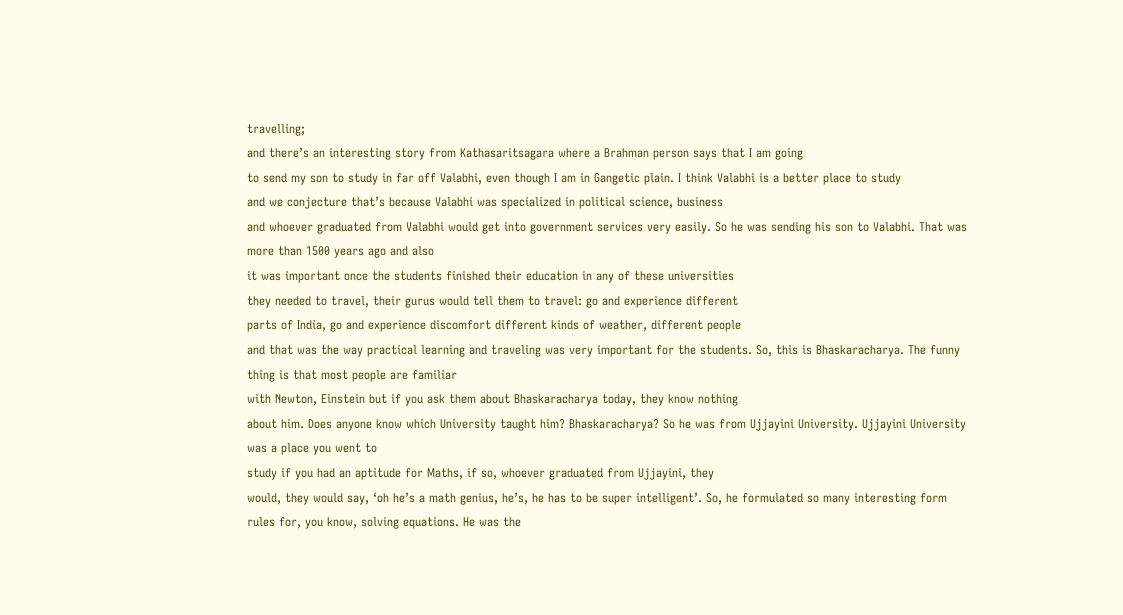travelling;
and there’s an interesting story from Kathasaritsagara where a Brahman person says that I am going
to send my son to study in far off Valabhi, even though I am in Gangetic plain. I think Valabhi is a better place to study
and we conjecture that’s because Valabhi was specialized in political science, business
and whoever graduated from Valabhi would get into government services very easily. So he was sending his son to Valabhi. That was more than 1500 years ago and also
it was important once the students finished their education in any of these universities
they needed to travel, their gurus would tell them to travel: go and experience different
parts of India, go and experience discomfort different kinds of weather, different people
and that was the way practical learning and traveling was very important for the students. So, this is Bhaskaracharya. The funny thing is that most people are familiar
with Newton, Einstein but if you ask them about Bhaskaracharya today, they know nothing
about him. Does anyone know which University taught him? Bhaskaracharya? So he was from Ujjayini University. Ujjayini University was a place you went to
study if you had an aptitude for Maths, if so, whoever graduated from Ujjayini, they
would, they would say, ‘oh he’s a math genius, he’s, he has to be super intelligent’. So, he formulated so many interesting form
rules for, you know, solving equations. He was the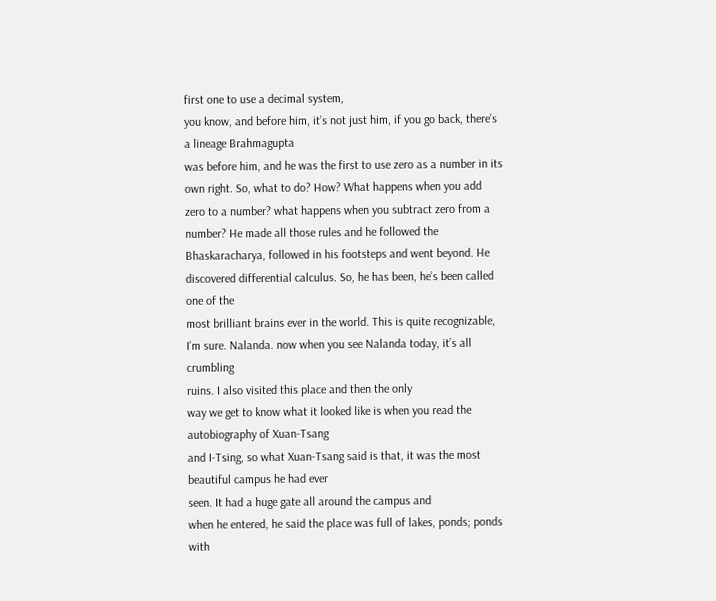first one to use a decimal system,
you know, and before him, it’s not just him, if you go back, there’s a lineage Brahmagupta
was before him, and he was the first to use zero as a number in its own right. So, what to do? How? What happens when you add zero to a number? what happens when you subtract zero from a number? He made all those rules and he followed the
Bhaskaracharya, followed in his footsteps and went beyond. He discovered differential calculus. So, he has been, he’s been called one of the
most brilliant brains ever in the world. This is quite recognizable, I’m sure. Nalanda. now when you see Nalanda today, it’s all crumbling
ruins. I also visited this place and then the only
way we get to know what it looked like is when you read the autobiography of Xuan-Tsang
and I-Tsing, so what Xuan-Tsang said is that, it was the most beautiful campus he had ever
seen. It had a huge gate all around the campus and
when he entered, he said the place was full of lakes, ponds; ponds with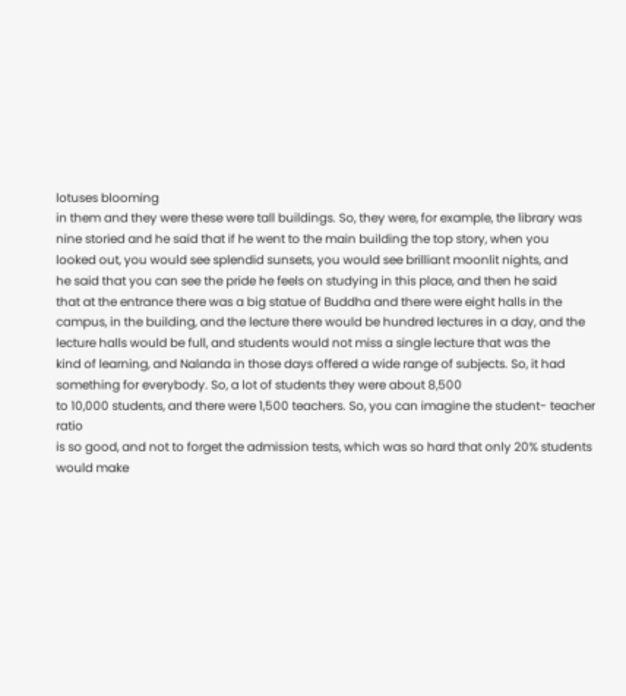lotuses blooming
in them and they were these were tall buildings. So, they were, for example, the library was
nine storied and he said that if he went to the main building the top story, when you
looked out, you would see splendid sunsets, you would see brilliant moonlit nights, and
he said that you can see the pride he feels on studying in this place, and then he said
that at the entrance there was a big statue of Buddha and there were eight halls in the
campus, in the building, and the lecture there would be hundred lectures in a day, and the
lecture halls would be full, and students would not miss a single lecture that was the
kind of learning, and Nalanda in those days offered a wide range of subjects. So, it had something for everybody. So, a lot of students they were about 8,500
to 10,000 students, and there were 1,500 teachers. So, you can imagine the student- teacher ratio
is so good, and not to forget the admission tests, which was so hard that only 20% students
would make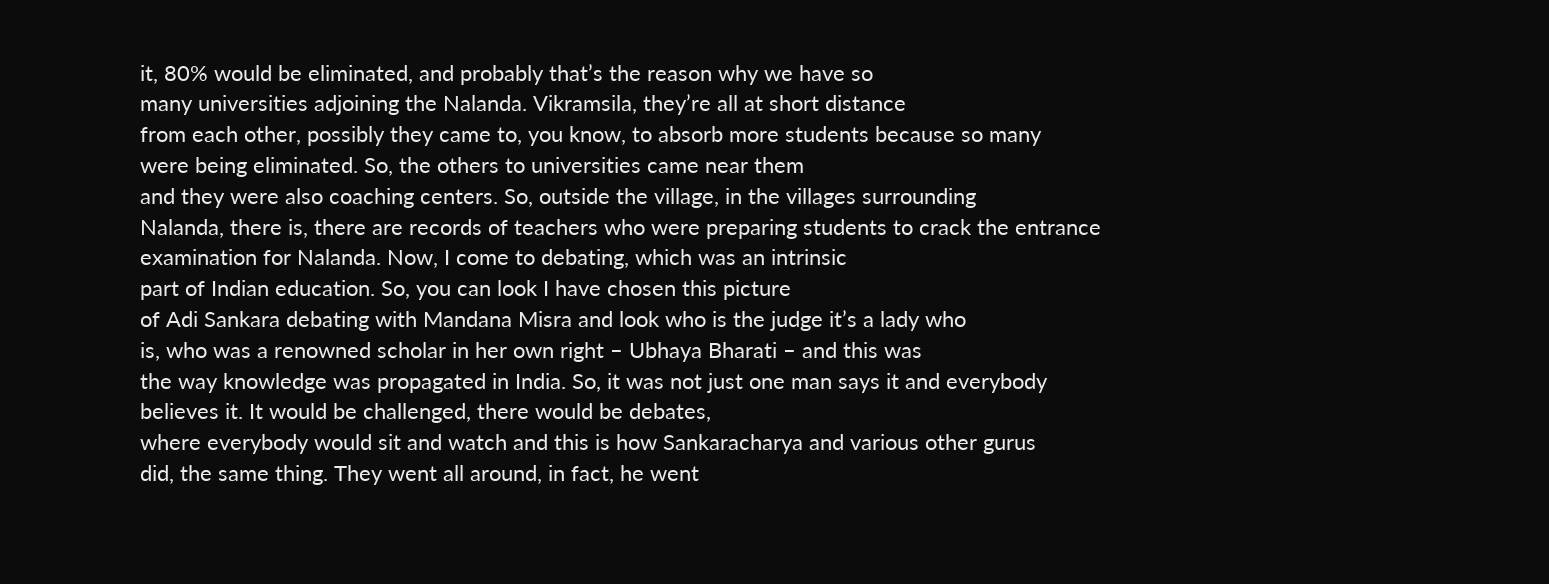it, 80% would be eliminated, and probably that’s the reason why we have so
many universities adjoining the Nalanda. Vikramsila, they’re all at short distance
from each other, possibly they came to, you know, to absorb more students because so many
were being eliminated. So, the others to universities came near them
and they were also coaching centers. So, outside the village, in the villages surrounding
Nalanda, there is, there are records of teachers who were preparing students to crack the entrance
examination for Nalanda. Now, I come to debating, which was an intrinsic
part of Indian education. So, you can look I have chosen this picture
of Adi Sankara debating with Mandana Misra and look who is the judge it’s a lady who
is, who was a renowned scholar in her own right – Ubhaya Bharati – and this was
the way knowledge was propagated in India. So, it was not just one man says it and everybody
believes it. It would be challenged, there would be debates,
where everybody would sit and watch and this is how Sankaracharya and various other gurus
did, the same thing. They went all around, in fact, he went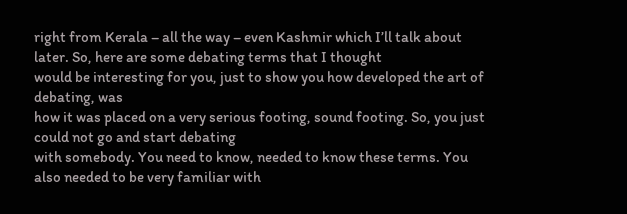right from Kerala – all the way – even Kashmir which I’ll talk about later. So, here are some debating terms that I thought
would be interesting for you, just to show you how developed the art of debating, was
how it was placed on a very serious footing, sound footing. So, you just could not go and start debating
with somebody. You need to know, needed to know these terms. You also needed to be very familiar with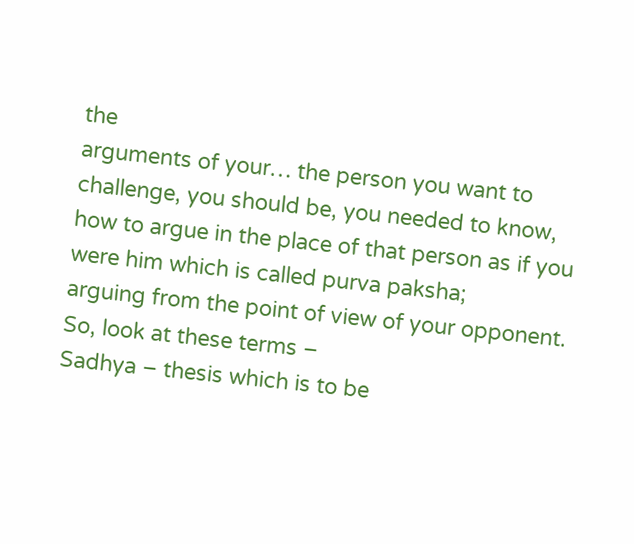the
arguments of your… the person you want to challenge, you should be, you needed to know,
how to argue in the place of that person as if you were him which is called purva paksha;
arguing from the point of view of your opponent. So, look at these terms –
Sadhya – thesis which is to be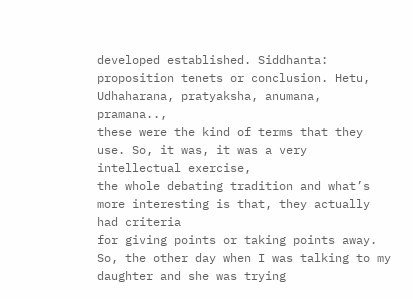developed established. Siddhanta: proposition tenets or conclusion. Hetu, Udhaharana, pratyaksha, anumana, pramana..,
these were the kind of terms that they use. So, it was, it was a very intellectual exercise,
the whole debating tradition and what’s more interesting is that, they actually had criteria
for giving points or taking points away. So, the other day when I was talking to my
daughter and she was trying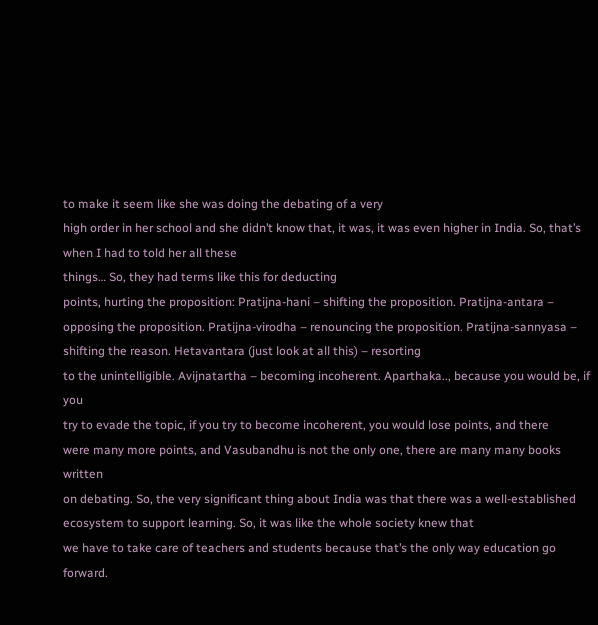to make it seem like she was doing the debating of a very
high order in her school and she didn’t know that, it was, it was even higher in India. So, that’s when I had to told her all these
things… So, they had terms like this for deducting
points, hurting the proposition: Pratijna-hani – shifting the proposition. Pratijna-antara – opposing the proposition. Pratijna-virodha – renouncing the proposition. Pratijna-sannyasa – shifting the reason. Hetavantara (just look at all this) – resorting
to the unintelligible. Avijnatartha – becoming incoherent. Aparthaka.., because you would be, if you
try to evade the topic, if you try to become incoherent, you would lose points, and there
were many more points, and Vasubandhu is not the only one, there are many many books written
on debating. So, the very significant thing about India was that there was a well-established ecosystem to support learning. So, it was like the whole society knew that
we have to take care of teachers and students because that’s the only way education go forward.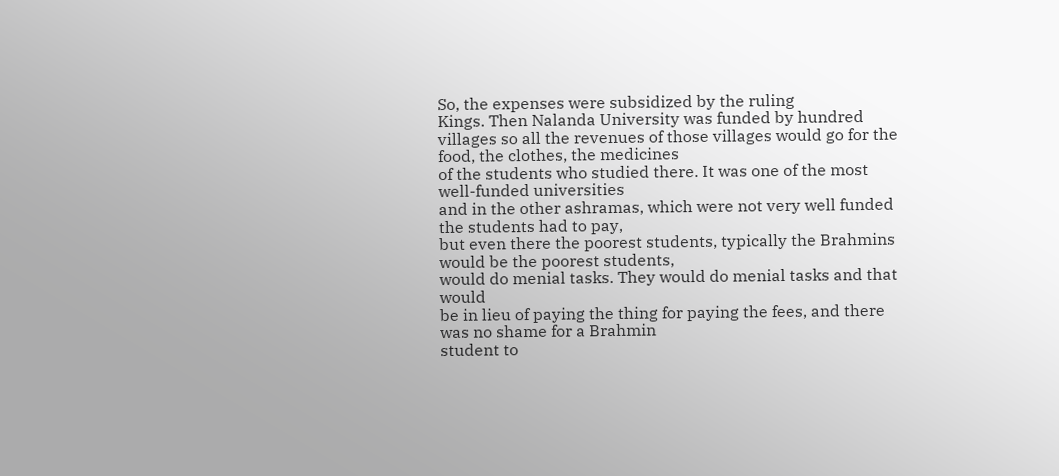So, the expenses were subsidized by the ruling
Kings. Then Nalanda University was funded by hundred
villages so all the revenues of those villages would go for the food, the clothes, the medicines
of the students who studied there. It was one of the most well-funded universities
and in the other ashramas, which were not very well funded the students had to pay,
but even there the poorest students, typically the Brahmins would be the poorest students,
would do menial tasks. They would do menial tasks and that would
be in lieu of paying the thing for paying the fees, and there was no shame for a Brahmin
student to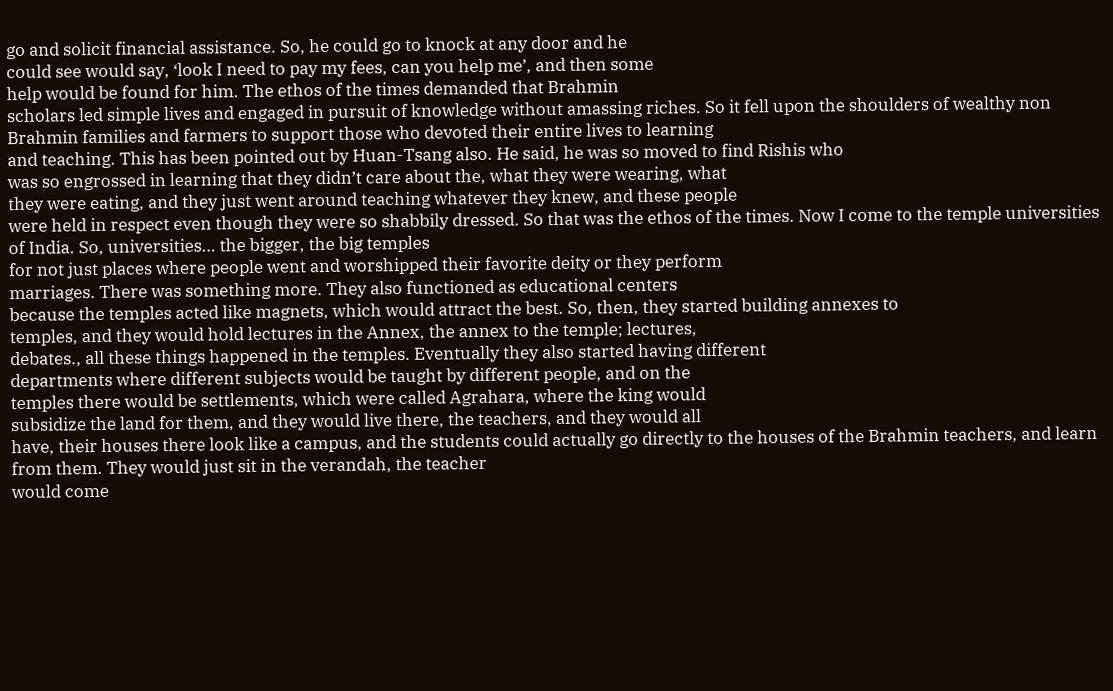go and solicit financial assistance. So, he could go to knock at any door and he
could see would say, ‘look I need to pay my fees, can you help me’, and then some
help would be found for him. The ethos of the times demanded that Brahmin
scholars led simple lives and engaged in pursuit of knowledge without amassing riches. So it fell upon the shoulders of wealthy non
Brahmin families and farmers to support those who devoted their entire lives to learning
and teaching. This has been pointed out by Huan-Tsang also. He said, he was so moved to find Rishis who
was so engrossed in learning that they didn’t care about the, what they were wearing, what
they were eating, and they just went around teaching whatever they knew, and these people
were held in respect even though they were so shabbily dressed. So that was the ethos of the times. Now I come to the temple universities of India. So, universities… the bigger, the big temples
for not just places where people went and worshipped their favorite deity or they perform
marriages. There was something more. They also functioned as educational centers
because the temples acted like magnets, which would attract the best. So, then, they started building annexes to
temples, and they would hold lectures in the Annex, the annex to the temple; lectures,
debates., all these things happened in the temples. Eventually they also started having different
departments where different subjects would be taught by different people, and on the
temples there would be settlements, which were called Agrahara, where the king would
subsidize the land for them, and they would live there, the teachers, and they would all
have, their houses there look like a campus, and the students could actually go directly to the houses of the Brahmin teachers, and learn from them. They would just sit in the verandah, the teacher
would come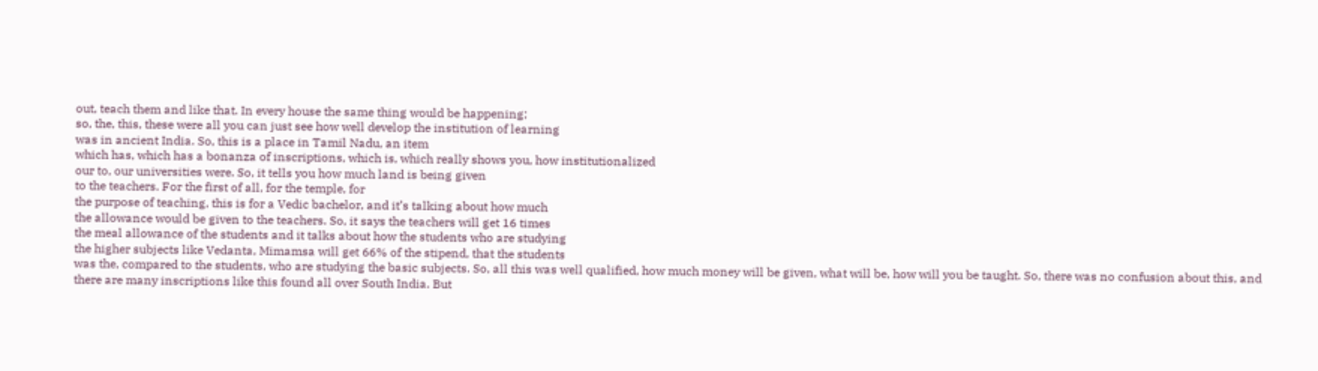out, teach them and like that. In every house the same thing would be happening;
so, the, this, these were all you can just see how well develop the institution of learning
was in ancient India. So, this is a place in Tamil Nadu, an item
which has, which has a bonanza of inscriptions, which is, which really shows you, how institutionalized
our to, our universities were. So, it tells you how much land is being given
to the teachers. For the first of all, for the temple, for
the purpose of teaching, this is for a Vedic bachelor, and it’s talking about how much
the allowance would be given to the teachers. So, it says the teachers will get 16 times
the meal allowance of the students and it talks about how the students who are studying
the higher subjects like Vedanta, Mimamsa will get 66% of the stipend, that the students
was the, compared to the students, who are studying the basic subjects. So, all this was well qualified, how much money will be given, what will be, how will you be taught. So, there was no confusion about this, and
there are many inscriptions like this found all over South India. But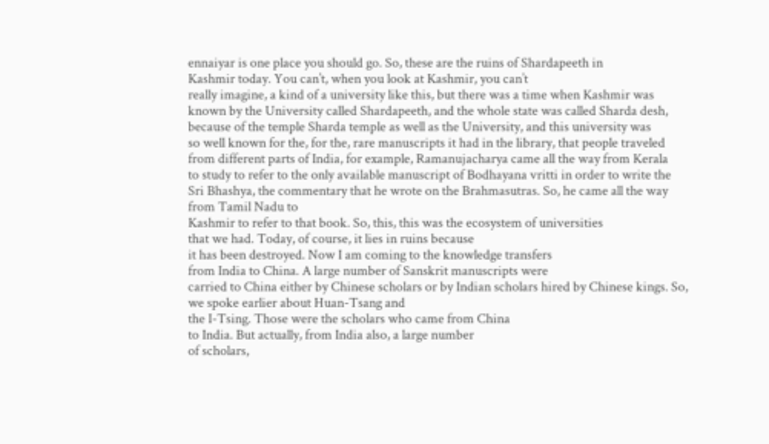ennaiyar is one place you should go. So, these are the ruins of Shardapeeth in
Kashmir today. You can’t, when you look at Kashmir, you can’t
really imagine, a kind of a university like this, but there was a time when Kashmir was
known by the University called Shardapeeth, and the whole state was called Sharda desh,
because of the temple Sharda temple as well as the University, and this university was
so well known for the, for the, rare manuscripts it had in the library, that people traveled
from different parts of India, for example, Ramanujacharya came all the way from Kerala
to study to refer to the only available manuscript of Bodhayana vritti in order to write the Sri Bhashya, the commentary that he wrote on the Brahmasutras. So, he came all the way from Tamil Nadu to
Kashmir to refer to that book. So, this, this was the ecosystem of universities
that we had. Today, of course, it lies in ruins because
it has been destroyed. Now I am coming to the knowledge transfers
from India to China. A large number of Sanskrit manuscripts were
carried to China either by Chinese scholars or by Indian scholars hired by Chinese kings. So, we spoke earlier about Huan-Tsang and
the I-Tsing. Those were the scholars who came from China
to India. But actually, from India also, a large number
of scholars,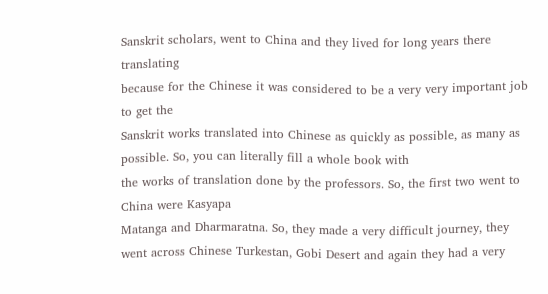Sanskrit scholars, went to China and they lived for long years there translating
because for the Chinese it was considered to be a very very important job to get the
Sanskrit works translated into Chinese as quickly as possible, as many as possible. So, you can literally fill a whole book with
the works of translation done by the professors. So, the first two went to China were Kasyapa
Matanga and Dharmaratna. So, they made a very difficult journey, they
went across Chinese Turkestan, Gobi Desert and again they had a very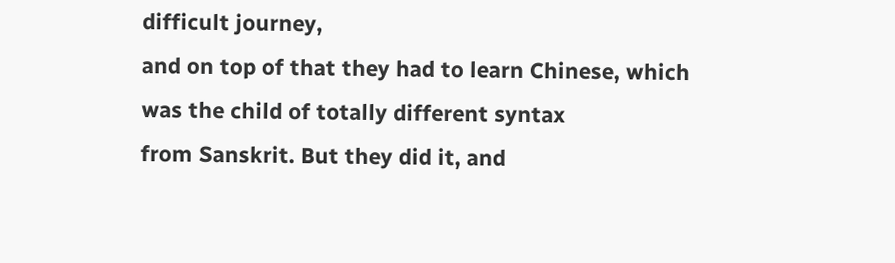difficult journey,
and on top of that they had to learn Chinese, which was the child of totally different syntax
from Sanskrit. But they did it, and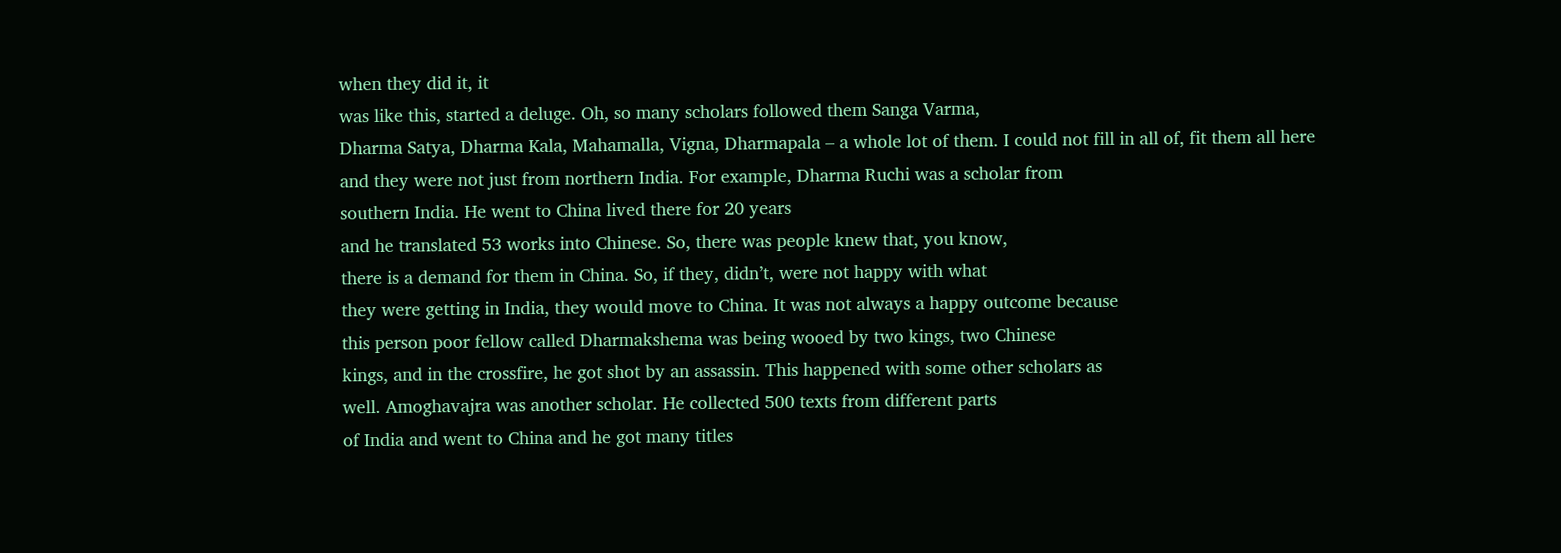when they did it, it
was like this, started a deluge. Oh, so many scholars followed them Sanga Varma,
Dharma Satya, Dharma Kala, Mahamalla, Vigna, Dharmapala – a whole lot of them. I could not fill in all of, fit them all here
and they were not just from northern India. For example, Dharma Ruchi was a scholar from
southern India. He went to China lived there for 20 years
and he translated 53 works into Chinese. So, there was people knew that, you know,
there is a demand for them in China. So, if they, didn’t, were not happy with what
they were getting in India, they would move to China. It was not always a happy outcome because
this person poor fellow called Dharmakshema was being wooed by two kings, two Chinese
kings, and in the crossfire, he got shot by an assassin. This happened with some other scholars as
well. Amoghavajra was another scholar. He collected 500 texts from different parts
of India and went to China and he got many titles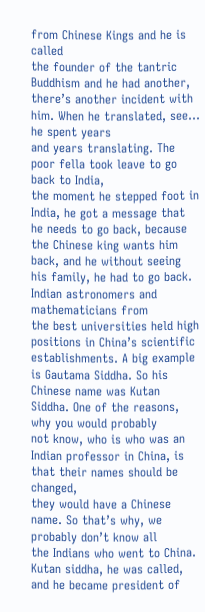from Chinese Kings and he is called
the founder of the tantric Buddhism and he had another, there’s another incident with
him. When he translated, see… he spent years
and years translating. The poor fella took leave to go back to India,
the moment he stepped foot in India, he got a message that he needs to go back, because
the Chinese king wants him back, and he without seeing his family, he had to go back. Indian astronomers and mathematicians from
the best universities held high positions in China’s scientific establishments. A big example is Gautama Siddha. So his Chinese name was Kutan Siddha. One of the reasons, why you would probably
not know, who is who was an Indian professor in China, is that their names should be changed,
they would have a Chinese name. So that’s why, we probably don’t know all
the Indians who went to China. Kutan siddha, he was called, and he became president of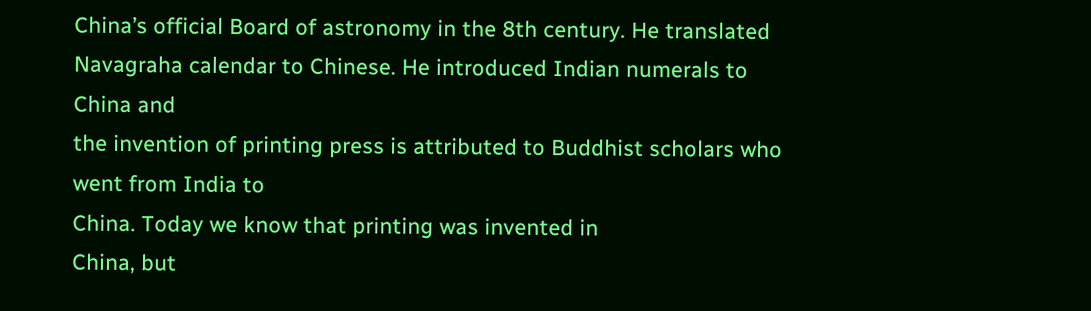China’s official Board of astronomy in the 8th century. He translated Navagraha calendar to Chinese. He introduced Indian numerals to China and
the invention of printing press is attributed to Buddhist scholars who went from India to
China. Today we know that printing was invented in
China, but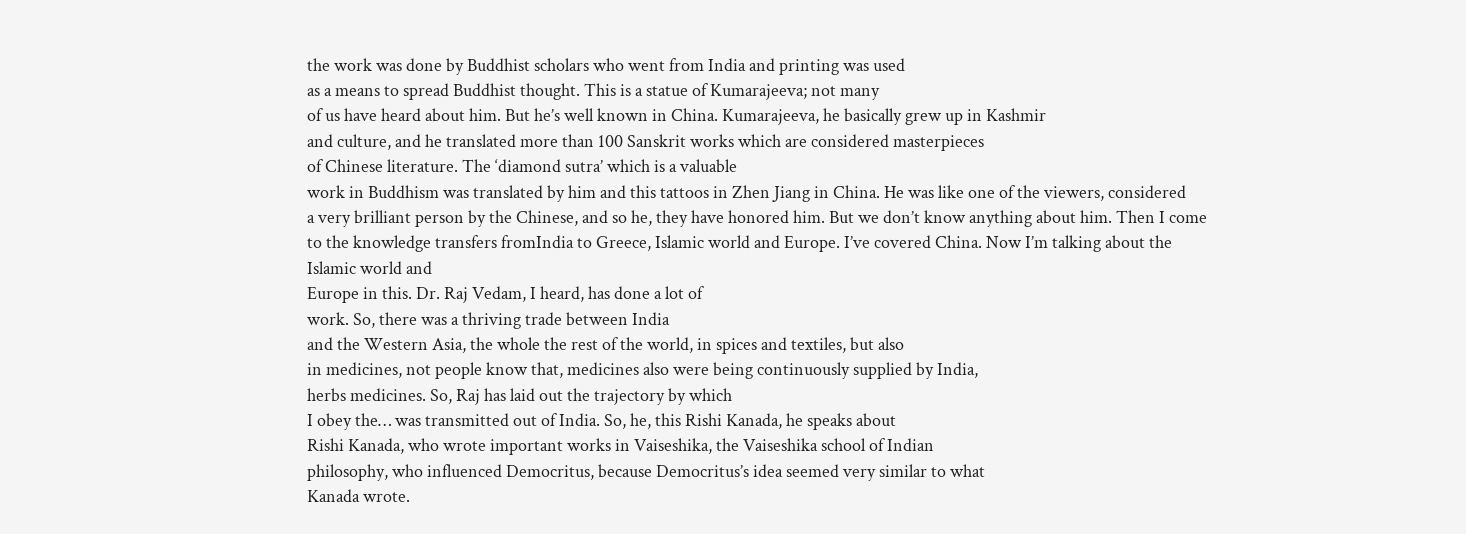the work was done by Buddhist scholars who went from India and printing was used
as a means to spread Buddhist thought. This is a statue of Kumarajeeva; not many
of us have heard about him. But he’s well known in China. Kumarajeeva, he basically grew up in Kashmir
and culture, and he translated more than 100 Sanskrit works which are considered masterpieces
of Chinese literature. The ‘diamond sutra’ which is a valuable
work in Buddhism was translated by him and this tattoos in Zhen Jiang in China. He was like one of the viewers, considered
a very brilliant person by the Chinese, and so he, they have honored him. But we don’t know anything about him. Then I come to the knowledge transfers fromIndia to Greece, Islamic world and Europe. I’ve covered China. Now I’m talking about the Islamic world and
Europe in this. Dr. Raj Vedam, I heard, has done a lot of
work. So, there was a thriving trade between India
and the Western Asia, the whole the rest of the world, in spices and textiles, but also
in medicines, not people know that, medicines also were being continuously supplied by India,
herbs medicines. So, Raj has laid out the trajectory by which
I obey the… was transmitted out of India. So, he, this Rishi Kanada, he speaks about
Rishi Kanada, who wrote important works in Vaiseshika, the Vaiseshika school of Indian
philosophy, who influenced Democritus, because Democritus’s idea seemed very similar to what
Kanada wrote.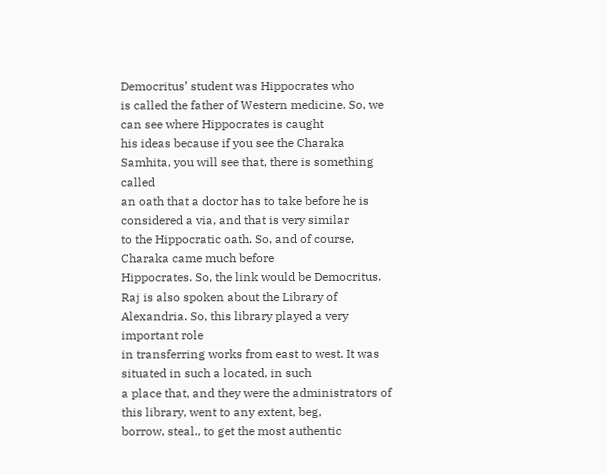Democritus’ student was Hippocrates who
is called the father of Western medicine. So, we can see where Hippocrates is caught
his ideas because if you see the Charaka Samhita, you will see that, there is something called
an oath that a doctor has to take before he is considered a via, and that is very similar
to the Hippocratic oath. So, and of course, Charaka came much before
Hippocrates. So, the link would be Democritus. Raj is also spoken about the Library of Alexandria. So, this library played a very important role
in transferring works from east to west. It was situated in such a located, in such
a place that, and they were the administrators of this library, went to any extent, beg,
borrow, steal., to get the most authentic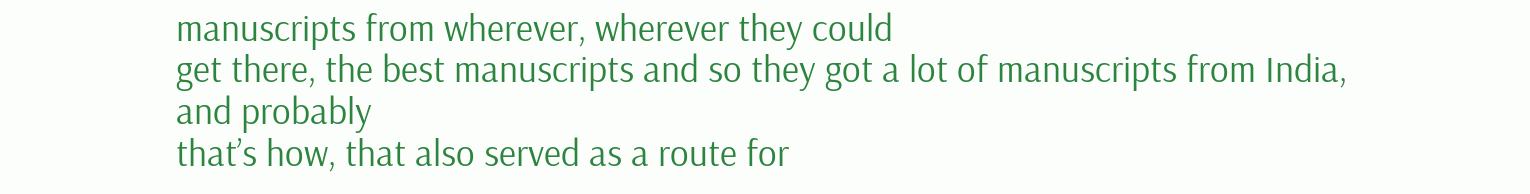manuscripts from wherever, wherever they could
get there, the best manuscripts and so they got a lot of manuscripts from India, and probably
that’s how, that also served as a route for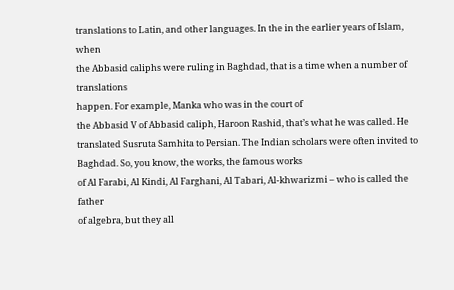translations to Latin, and other languages. In the in the earlier years of Islam, when
the Abbasid caliphs were ruling in Baghdad, that is a time when a number of translations
happen. For example, Manka who was in the court of
the Abbasid V of Abbasid caliph, Haroon Rashid, that’s what he was called. He translated Susruta Samhita to Persian. The Indian scholars were often invited to
Baghdad. So, you know, the works, the famous works
of Al Farabi, Al Kindi, Al Farghani, Al Tabari, Al-khwarizmi – who is called the father
of algebra, but they all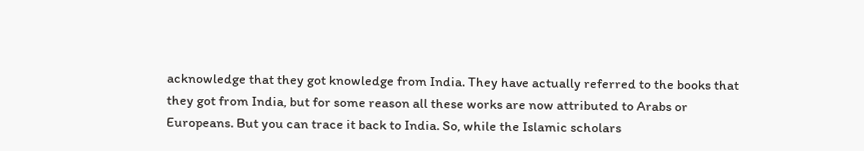acknowledge that they got knowledge from India. They have actually referred to the books that
they got from India, but for some reason all these works are now attributed to Arabs or
Europeans. But you can trace it back to India. So, while the Islamic scholars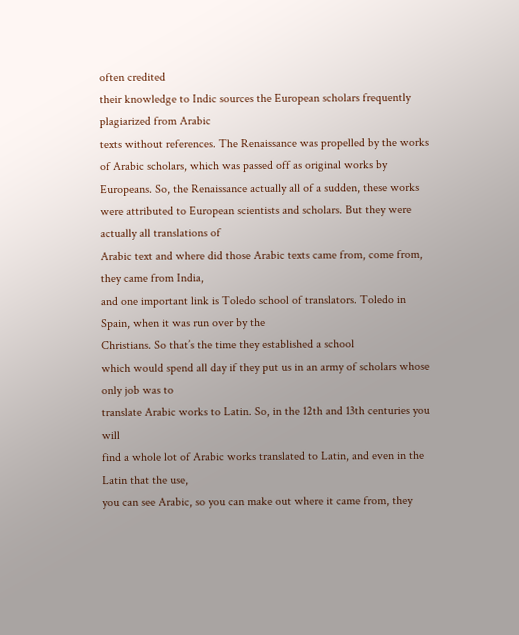often credited
their knowledge to Indic sources the European scholars frequently plagiarized from Arabic
texts without references. The Renaissance was propelled by the works
of Arabic scholars, which was passed off as original works by Europeans. So, the Renaissance actually all of a sudden, these works were attributed to European scientists and scholars. But they were actually all translations of
Arabic text and where did those Arabic texts came from, come from, they came from India,
and one important link is Toledo school of translators. Toledo in Spain, when it was run over by the
Christians. So that’s the time they established a school
which would spend all day if they put us in an army of scholars whose only job was to
translate Arabic works to Latin. So, in the 12th and 13th centuries you will
find a whole lot of Arabic works translated to Latin, and even in the Latin that the use,
you can see Arabic, so you can make out where it came from, they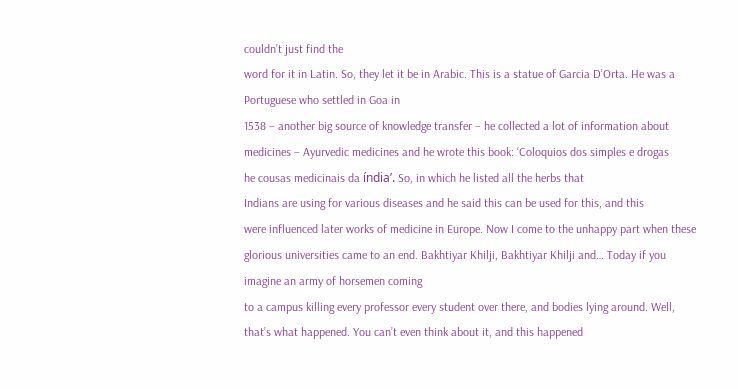couldn’t just find the
word for it in Latin. So, they let it be in Arabic. This is a statue of Garcia D’Orta. He was a Portuguese who settled in Goa in
1538 – another big source of knowledge transfer – he collected a lot of information about
medicines – Ayurvedic medicines and he wrote this book: ‘Coloquios dos simples e drogas
he cousas medicinais da índia’. So, in which he listed all the herbs that
Indians are using for various diseases and he said this can be used for this, and this
were influenced later works of medicine in Europe. Now I come to the unhappy part when these
glorious universities came to an end. Bakhtiyar Khilji, Bakhtiyar Khilji and… Today if you imagine an army of horsemen coming
to a campus killing every professor every student over there, and bodies lying around. Well, that’s what happened. You can’t even think about it, and this happened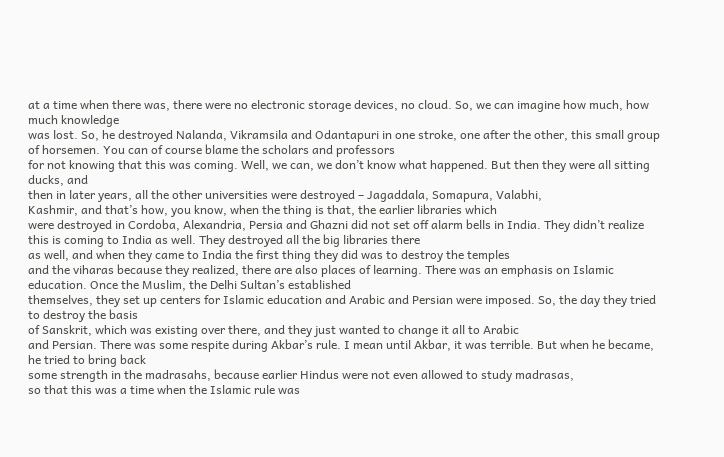at a time when there was, there were no electronic storage devices, no cloud. So, we can imagine how much, how much knowledge
was lost. So, he destroyed Nalanda, Vikramsila and Odantapuri in one stroke, one after the other, this small group of horsemen. You can of course blame the scholars and professors
for not knowing that this was coming. Well, we can, we don’t know what happened. But then they were all sitting ducks, and
then in later years, all the other universities were destroyed – Jagaddala, Somapura, Valabhi,
Kashmir, and that’s how, you know, when the thing is that, the earlier libraries which
were destroyed in Cordoba, Alexandria, Persia and Ghazni did not set off alarm bells in India. They didn’t realize this is coming to India as well. They destroyed all the big libraries there
as well, and when they came to India the first thing they did was to destroy the temples
and the viharas because they realized, there are also places of learning. There was an emphasis on Islamic education. Once the Muslim, the Delhi Sultan’s established
themselves, they set up centers for Islamic education and Arabic and Persian were imposed. So, the day they tried to destroy the basis
of Sanskrit, which was existing over there, and they just wanted to change it all to Arabic
and Persian. There was some respite during Akbar’s rule. I mean until Akbar, it was terrible. But when he became, he tried to bring back
some strength in the madrasahs, because earlier Hindus were not even allowed to study madrasas,
so that this was a time when the Islamic rule was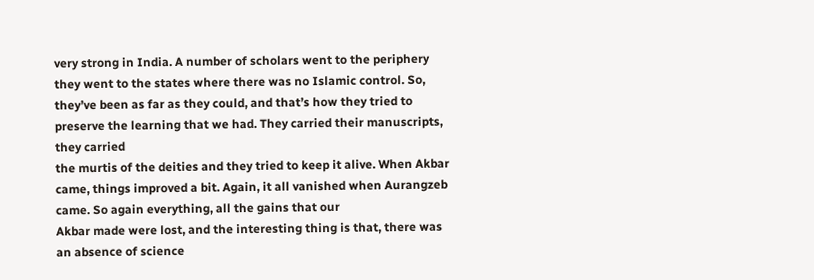very strong in India. A number of scholars went to the periphery they went to the states where there was no Islamic control. So, they’ve been as far as they could, and that’s how they tried to preserve the learning that we had. They carried their manuscripts, they carried
the murtis of the deities and they tried to keep it alive. When Akbar came, things improved a bit. Again, it all vanished when Aurangzeb came. So again everything, all the gains that our
Akbar made were lost, and the interesting thing is that, there was an absence of science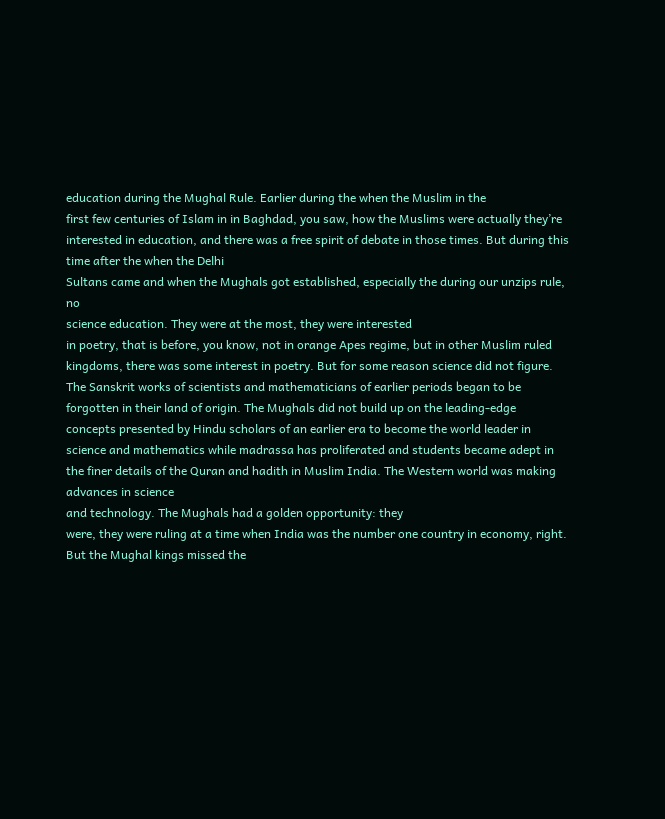education during the Mughal Rule. Earlier during the when the Muslim in the
first few centuries of Islam in in Baghdad, you saw, how the Muslims were actually they’re
interested in education, and there was a free spirit of debate in those times. But during this time after the when the Delhi
Sultans came and when the Mughals got established, especially the during our unzips rule, no
science education. They were at the most, they were interested
in poetry, that is before, you know, not in orange Apes regime, but in other Muslim ruled
kingdoms, there was some interest in poetry. But for some reason science did not figure. The Sanskrit works of scientists and mathematicians of earlier periods began to be forgotten in their land of origin. The Mughals did not build up on the leading-edge
concepts presented by Hindu scholars of an earlier era to become the world leader in
science and mathematics while madrassa has proliferated and students became adept in
the finer details of the Quran and hadith in Muslim India. The Western world was making advances in science
and technology. The Mughals had a golden opportunity: they
were, they were ruling at a time when India was the number one country in economy, right. But the Mughal kings missed the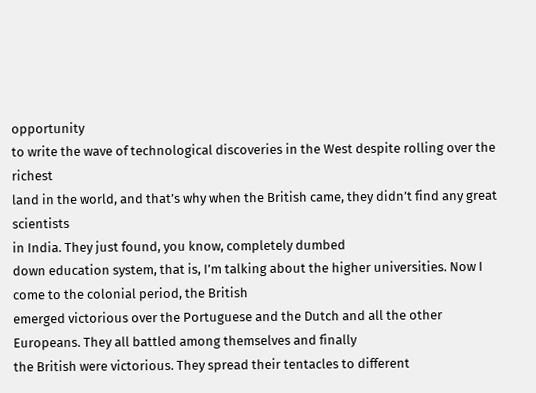opportunity
to write the wave of technological discoveries in the West despite rolling over the richest
land in the world, and that’s why when the British came, they didn’t find any great scientists
in India. They just found, you know, completely dumbed
down education system, that is, I’m talking about the higher universities. Now I come to the colonial period, the British
emerged victorious over the Portuguese and the Dutch and all the other Europeans. They all battled among themselves and finally
the British were victorious. They spread their tentacles to different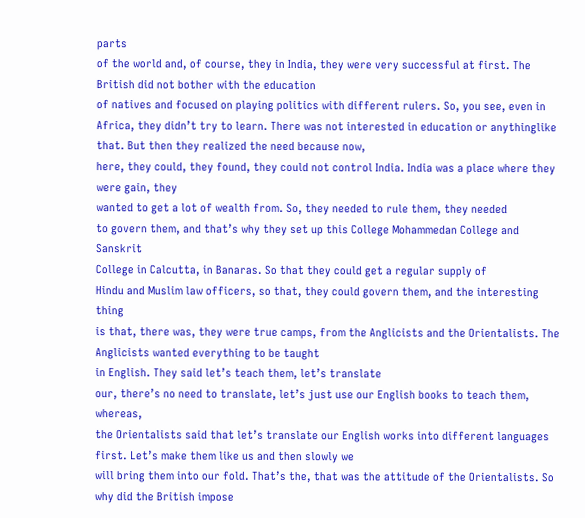parts
of the world and, of course, they in India, they were very successful at first. The British did not bother with the education
of natives and focused on playing politics with different rulers. So, you see, even in Africa, they didn’t try to learn. There was not interested in education or anythinglike that. But then they realized the need because now,
here, they could, they found, they could not control India. India was a place where they were gain, they
wanted to get a lot of wealth from. So, they needed to rule them, they needed
to govern them, and that’s why they set up this College Mohammedan College and Sanskrit
College in Calcutta, in Banaras. So that they could get a regular supply of
Hindu and Muslim law officers, so that, they could govern them, and the interesting thing
is that, there was, they were true camps, from the Anglicists and the Orientalists. The Anglicists wanted everything to be taught
in English. They said let’s teach them, let’s translate
our, there’s no need to translate, let’s just use our English books to teach them, whereas,
the Orientalists said that let’s translate our English works into different languages
first. Let’s make them like us and then slowly we
will bring them into our fold. That’s the, that was the attitude of the Orientalists. So why did the British impose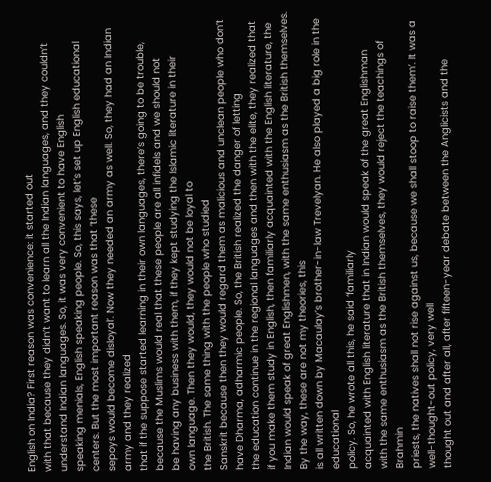English on India? First reason was convenience: it started out
with that because they didn’t want to learn all the Indian languages, and they couldn’t
understand Indian languages. So, it was very convenient to have English
speaking menials, English speaking people. So, this says, let’s set up English educational
centers. But the most important reason was that ‘these
sepoys would become disloyal’. Now they needed an army as well. So, they had an Indian army and they realized
that if the suppose started learning in their own languages, there’s going to be trouble,
because the Muslims would real that these people are all infidels and we should not
be having any business with them, if they kept studying the Islamic literature in their
own language. Then they would, they would not be loyal to
the British. The same thing with the people who studied
Sanskrit because then they would regard them as malicious and unclean people who don’t
have Dharma, adharmic people. So, the British realized the danger of letting
the education continue in the regional languages and then with the elite, they realized that
if you make them study in English, then familiarly acquainted with the English literature, the
Indian would speak of great Englishmen, with the same enthusiasm as the British themselves. By the way, these are not my theories, this
is all written down by Macaulay’s brother-in-law Trevelyan. He also played a big role in the educational
policy. So, he wrote all this, he said ‘familiarly
acquainted with English literature that in Indian would speak of the great Englishman
with the same enthusiasm as the British themselves, they would reject the teachings of Brahmin
priests, the natives shall not rise against us, because we shall stoop to raise them’. It was a well-thought-out policy, very well
thought out and after all, after fifteen-year debate between the Anglicists and the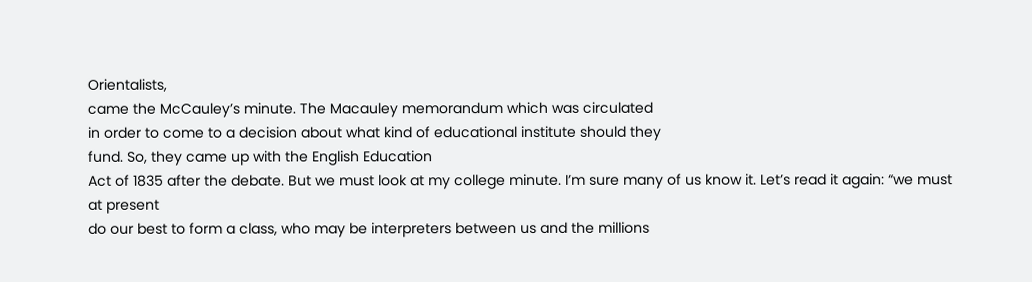Orientalists,
came the McCauley’s minute. The Macauley memorandum which was circulated
in order to come to a decision about what kind of educational institute should they
fund. So, they came up with the English Education
Act of 1835 after the debate. But we must look at my college minute. I’m sure many of us know it. Let’s read it again: “we must at present
do our best to form a class, who may be interpreters between us and the millions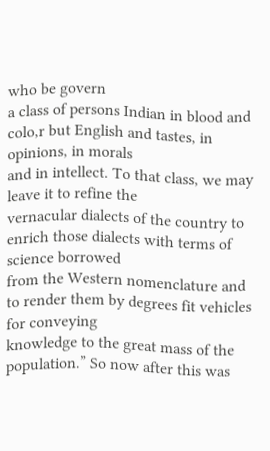who be govern
a class of persons Indian in blood and colo,r but English and tastes, in opinions, in morals
and in intellect. To that class, we may leave it to refine the
vernacular dialects of the country to enrich those dialects with terms of science borrowed
from the Western nomenclature and to render them by degrees fit vehicles for conveying
knowledge to the great mass of the population.” So now after this was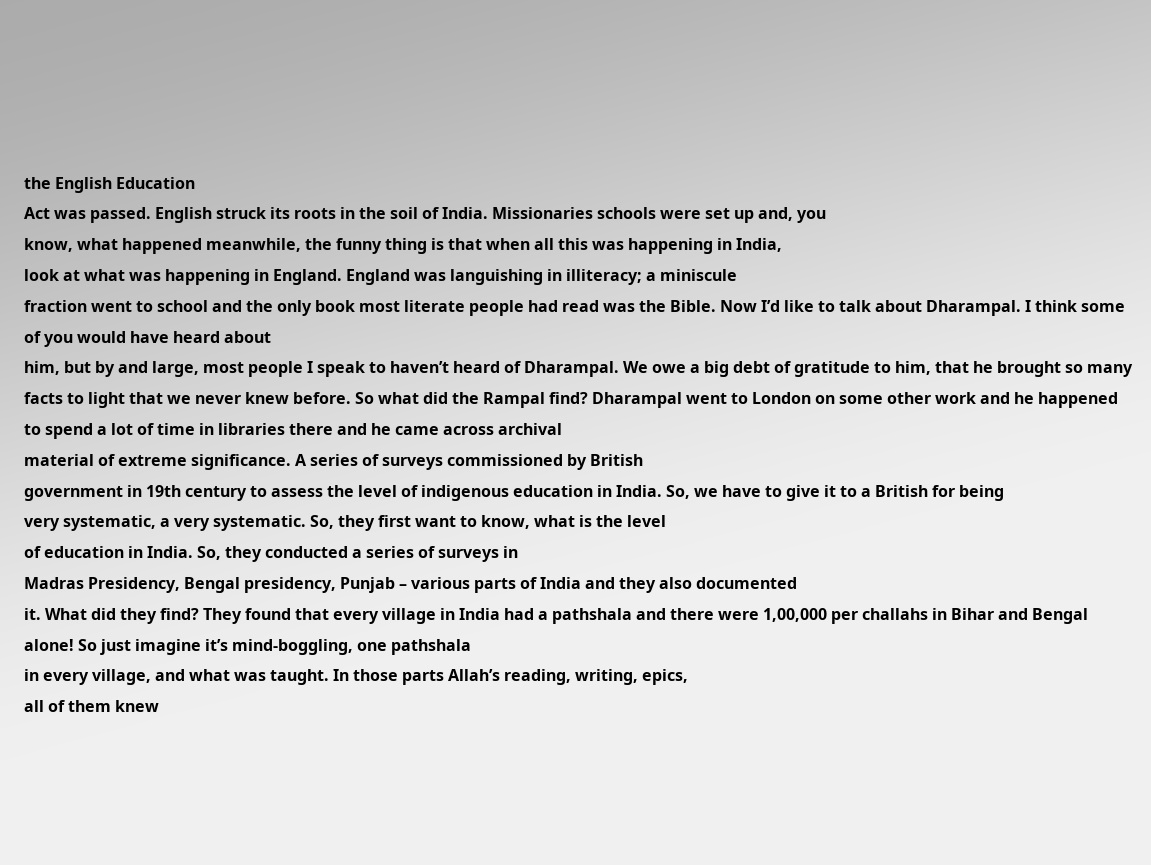the English Education
Act was passed. English struck its roots in the soil of India. Missionaries schools were set up and, you
know, what happened meanwhile, the funny thing is that when all this was happening in India,
look at what was happening in England. England was languishing in illiteracy; a miniscule
fraction went to school and the only book most literate people had read was the Bible. Now I’d like to talk about Dharampal. I think some of you would have heard about
him, but by and large, most people I speak to haven’t heard of Dharampal. We owe a big debt of gratitude to him, that he brought so many facts to light that we never knew before. So what did the Rampal find? Dharampal went to London on some other work and he happened to spend a lot of time in libraries there and he came across archival
material of extreme significance. A series of surveys commissioned by British
government in 19th century to assess the level of indigenous education in India. So, we have to give it to a British for being
very systematic, a very systematic. So, they first want to know, what is the level
of education in India. So, they conducted a series of surveys in
Madras Presidency, Bengal presidency, Punjab – various parts of India and they also documented
it. What did they find? They found that every village in India had a pathshala and there were 1,00,000 per challahs in Bihar and Bengal alone! So just imagine it’s mind-boggling, one pathshala
in every village, and what was taught. In those parts Allah’s reading, writing, epics,
all of them knew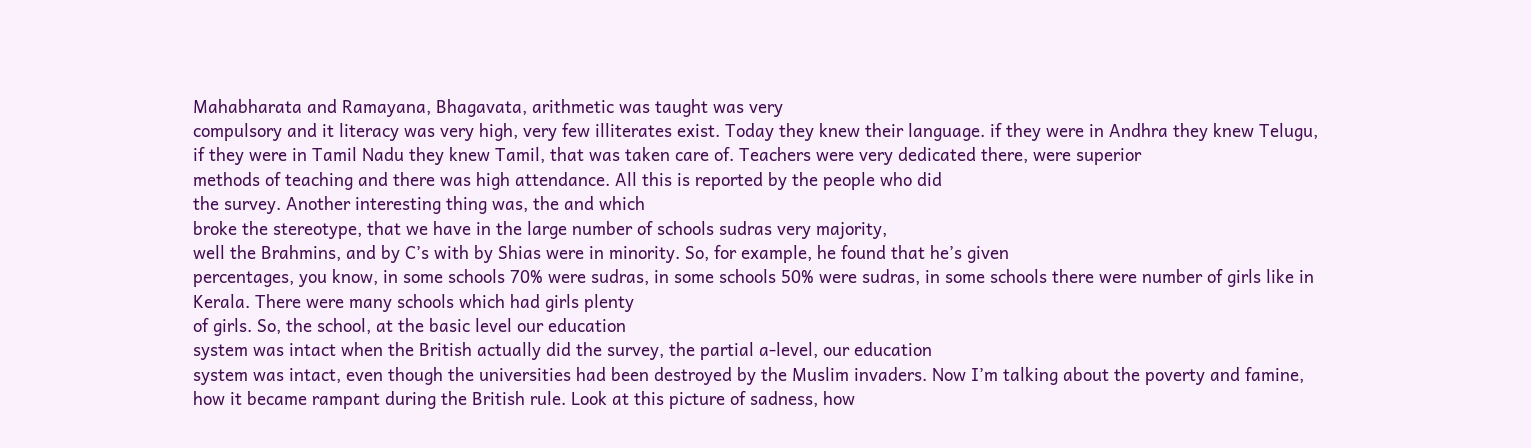Mahabharata and Ramayana, Bhagavata, arithmetic was taught was very
compulsory and it literacy was very high, very few illiterates exist. Today they knew their language. if they were in Andhra they knew Telugu, if they were in Tamil Nadu they knew Tamil, that was taken care of. Teachers were very dedicated there, were superior
methods of teaching and there was high attendance. All this is reported by the people who did
the survey. Another interesting thing was, the and which
broke the stereotype, that we have in the large number of schools sudras very majority,
well the Brahmins, and by C’s with by Shias were in minority. So, for example, he found that he’s given
percentages, you know, in some schools 70% were sudras, in some schools 50% were sudras, in some schools there were number of girls like in Kerala. There were many schools which had girls plenty
of girls. So, the school, at the basic level our education
system was intact when the British actually did the survey, the partial a-level, our education
system was intact, even though the universities had been destroyed by the Muslim invaders. Now I’m talking about the poverty and famine,
how it became rampant during the British rule. Look at this picture of sadness, how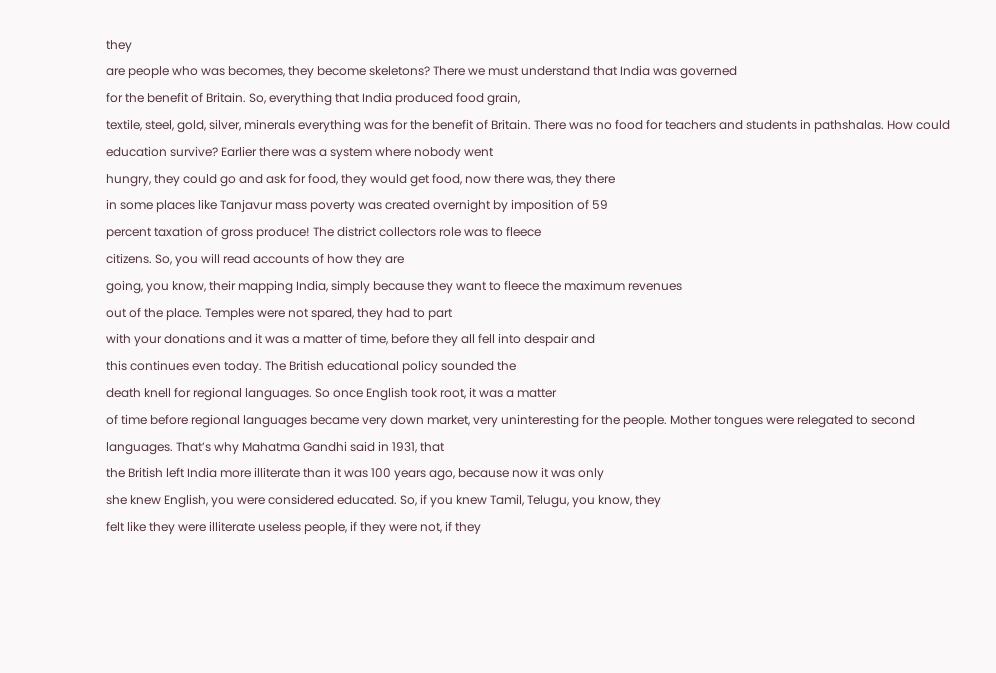they
are people who was becomes, they become skeletons? There we must understand that India was governed
for the benefit of Britain. So, everything that India produced food grain,
textile, steel, gold, silver, minerals everything was for the benefit of Britain. There was no food for teachers and students in pathshalas. How could education survive? Earlier there was a system where nobody went
hungry, they could go and ask for food, they would get food, now there was, they there
in some places like Tanjavur mass poverty was created overnight by imposition of 59
percent taxation of gross produce! The district collectors role was to fleece
citizens. So, you will read accounts of how they are
going, you know, their mapping India, simply because they want to fleece the maximum revenues
out of the place. Temples were not spared, they had to part
with your donations and it was a matter of time, before they all fell into despair and
this continues even today. The British educational policy sounded the
death knell for regional languages. So once English took root, it was a matter
of time before regional languages became very down market, very uninteresting for the people. Mother tongues were relegated to second languages. That’s why Mahatma Gandhi said in 1931, that
the British left India more illiterate than it was 100 years ago, because now it was only
she knew English, you were considered educated. So, if you knew Tamil, Telugu, you know, they
felt like they were illiterate useless people, if they were not, if they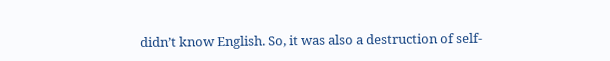didn’t know English. So, it was also a destruction of self-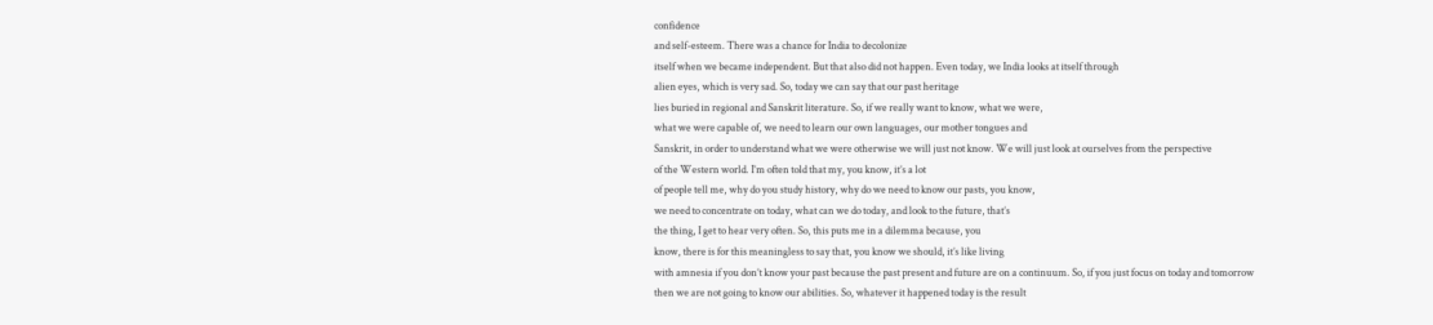confidence
and self-esteem. There was a chance for India to decolonize
itself when we became independent. But that also did not happen. Even today, we India looks at itself through
alien eyes, which is very sad. So, today we can say that our past heritage
lies buried in regional and Sanskrit literature. So, if we really want to know, what we were,
what we were capable of, we need to learn our own languages, our mother tongues and
Sanskrit, in order to understand what we were otherwise we will just not know. We will just look at ourselves from the perspective
of the Western world. I’m often told that my, you know, it’s a lot
of people tell me, why do you study history, why do we need to know our pasts, you know,
we need to concentrate on today, what can we do today, and look to the future, that’s
the thing, I get to hear very often. So, this puts me in a dilemma because, you
know, there is for this meaningless to say that, you know we should, it’s like living
with amnesia if you don’t know your past because the past present and future are on a continuum. So, if you just focus on today and tomorrow
then we are not going to know our abilities. So, whatever it happened today is the result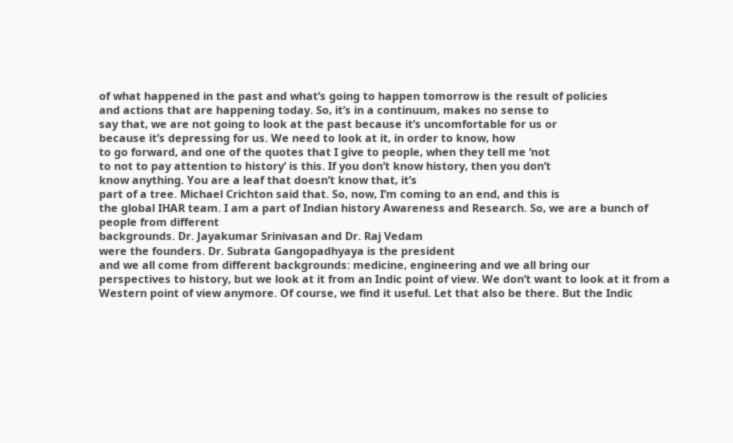of what happened in the past and what’s going to happen tomorrow is the result of policies
and actions that are happening today. So, it’s in a continuum, makes no sense to
say that, we are not going to look at the past because it’s uncomfortable for us or
because it’s depressing for us. We need to look at it, in order to know, how
to go forward, and one of the quotes that I give to people, when they tell me ‘not
to not to pay attention to history’ is this. If you don’t know history, then you don’t
know anything. You are a leaf that doesn’t know that, it’s
part of a tree. Michael Crichton said that. So, now, I’m coming to an end, and this is
the global IHAR team. I am a part of Indian history Awareness and Research. So, we are a bunch of people from different
backgrounds. Dr. Jayakumar Srinivasan and Dr. Raj Vedam
were the founders. Dr. Subrata Gangopadhyaya is the president
and we all come from different backgrounds: medicine, engineering and we all bring our
perspectives to history, but we look at it from an Indic point of view. We don’t want to look at it from a Western point of view anymore. Of course, we find it useful. Let that also be there. But the Indic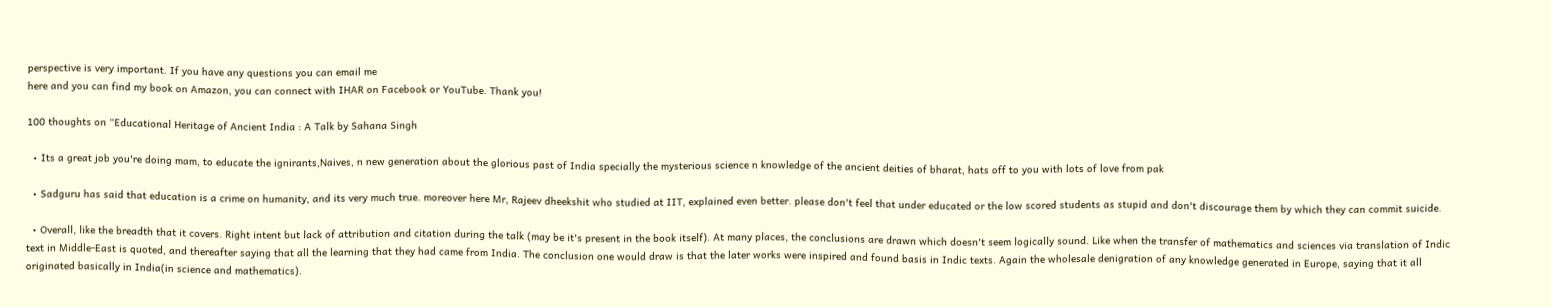perspective is very important. If you have any questions you can email me
here and you can find my book on Amazon, you can connect with IHAR on Facebook or YouTube. Thank you!

100 thoughts on “Educational Heritage of Ancient India : A Talk by Sahana Singh

  • Its a great job you're doing mam, to educate the ignirants,Naives, n new generation about the glorious past of India specially the mysterious science n knowledge of the ancient deities of bharat, hats off to you with lots of love from pak

  • Sadguru has said that education is a crime on humanity, and its very much true. moreover here Mr, Rajeev dheekshit who studied at IIT, explained even better. please don't feel that under educated or the low scored students as stupid and don't discourage them by which they can commit suicide.

  • Overall, like the breadth that it covers. Right intent but lack of attribution and citation during the talk (may be it's present in the book itself). At many places, the conclusions are drawn which doesn't seem logically sound. Like when the transfer of mathematics and sciences via translation of Indic text in Middle-East is quoted, and thereafter saying that all the learning that they had came from India. The conclusion one would draw is that the later works were inspired and found basis in Indic texts. Again the wholesale denigration of any knowledge generated in Europe, saying that it all originated basically in India(in science and mathematics).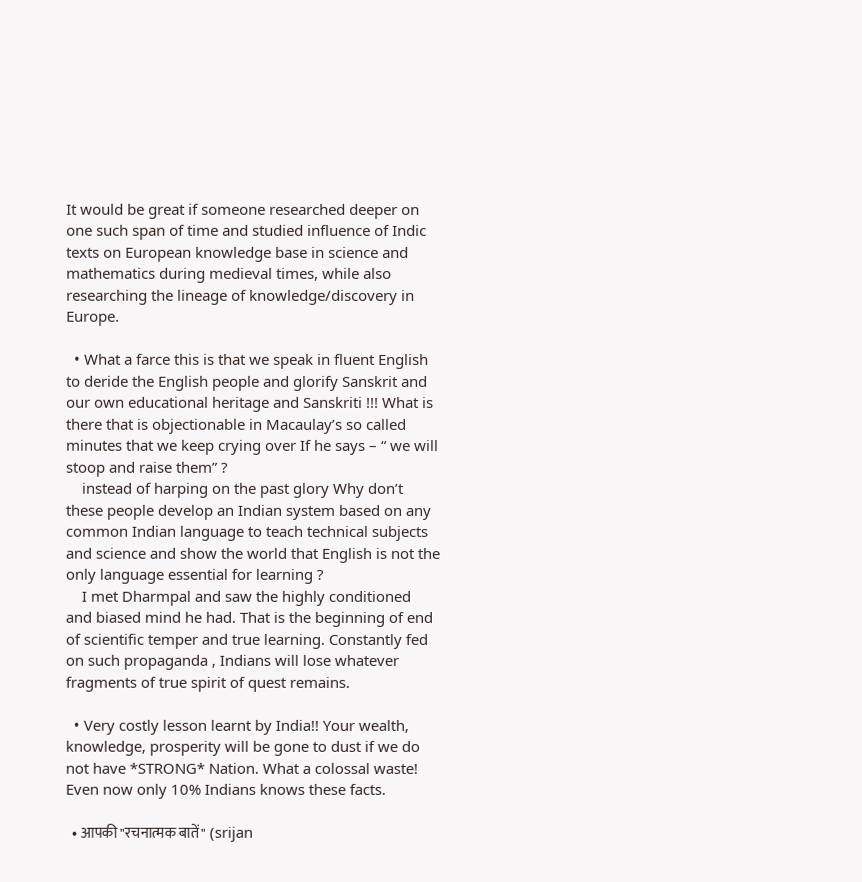It would be great if someone researched deeper on one such span of time and studied influence of Indic texts on European knowledge base in science and mathematics during medieval times, while also researching the lineage of knowledge/discovery in Europe.

  • What a farce this is that we speak in fluent English to deride the English people and glorify Sanskrit and our own educational heritage and Sanskriti !!! What is there that is objectionable in Macaulay’s so called minutes that we keep crying over If he says – “ we will stoop and raise them” ?
    instead of harping on the past glory Why don’t these people develop an Indian system based on any common Indian language to teach technical subjects and science and show the world that English is not the only language essential for learning ?
    I met Dharmpal and saw the highly conditioned and biased mind he had. That is the beginning of end of scientific temper and true learning. Constantly fed on such propaganda , Indians will lose whatever fragments of true spirit of quest remains.

  • Very costly lesson learnt by India!! Your wealth, knowledge, prosperity will be gone to dust if we do not have *STRONG* Nation. What a colossal waste! Even now only 10% Indians knows these facts.

  • आपकी "रचनात्मक बातें" (srijan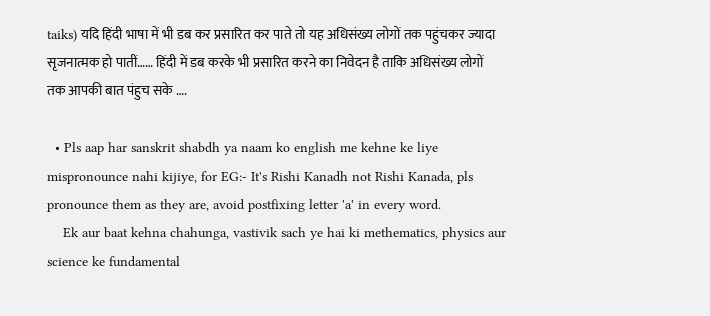taiks) यदि हिंदी भाषा में भी डब कर प्रसारित कर पाते तो यह अधिसंख्य लोगों तक पहुंचकर ज्यादा सृजनात्मक हो पातीं…… हिंदी में डब करके भी प्रसारित करने का निवेदन है ताकि अधिसंख्य लोगों तक आपकी बात पंहुच सके ….

  • Pls aap har sanskrit shabdh ya naam ko english me kehne ke liye mispronounce nahi kijiye, for EG:- It's Rishi Kanadh not Rishi Kanada, pls pronounce them as they are, avoid postfixing letter 'a' in every word.
    Ek aur baat kehna chahunga, vastivik sach ye hai ki methematics, physics aur science ke fundamental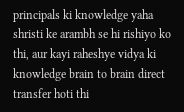principals ki knowledge yaha shristi ke arambh se hi rishiyo ko thi, aur kayi raheshye vidya ki knowledge brain to brain direct transfer hoti thi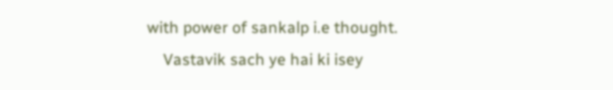with power of sankalp i.e thought.
    Vastavik sach ye hai ki isey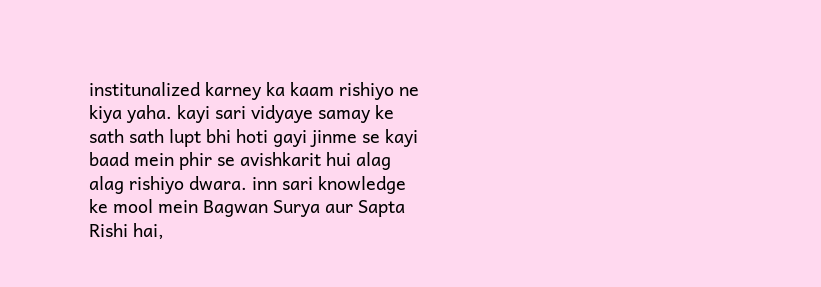institunalized karney ka kaam rishiyo ne kiya yaha. kayi sari vidyaye samay ke sath sath lupt bhi hoti gayi jinme se kayi baad mein phir se avishkarit hui alag alag rishiyo dwara. inn sari knowledge ke mool mein Bagwan Surya aur Sapta Rishi hai,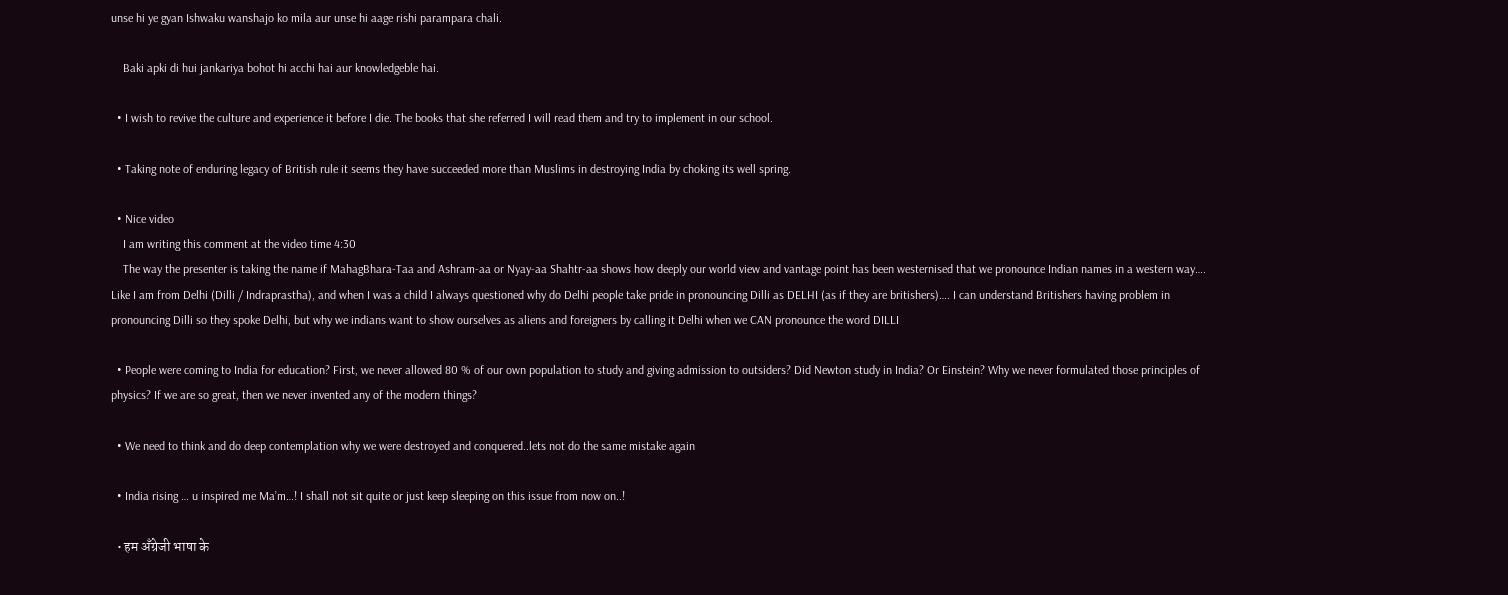unse hi ye gyan Ishwaku wanshajo ko mila aur unse hi aage rishi parampara chali.

    Baki apki di hui jankariya bohot hi acchi hai aur knowledgeble hai.

  • I wish to revive the culture and experience it before I die. The books that she referred I will read them and try to implement in our school.

  • Taking note of enduring legacy of British rule it seems they have succeeded more than Muslims in destroying India by choking its well spring.

  • Nice video
    I am writing this comment at the video time 4:30
    The way the presenter is taking the name if MahagBhara-Taa and Ashram-aa or Nyay-aa Shahtr-aa shows how deeply our world view and vantage point has been westernised that we pronounce Indian names in a western way…. Like I am from Delhi (Dilli / Indraprastha), and when I was a child I always questioned why do Delhi people take pride in pronouncing Dilli as DELHI (as if they are britishers)…. I can understand Britishers having problem in pronouncing Dilli so they spoke Delhi, but why we indians want to show ourselves as aliens and foreigners by calling it Delhi when we CAN pronounce the word DILLI

  • People were coming to India for education? First, we never allowed 80 % of our own population to study and giving admission to outsiders? Did Newton study in India? Or Einstein? Why we never formulated those principles of physics? If we are so great, then we never invented any of the modern things?

  • We need to think and do deep contemplation why we were destroyed and conquered..lets not do the same mistake again

  • India rising … u inspired me Ma’m…! I shall not sit quite or just keep sleeping on this issue from now on..!

  • हम अँग्रेजी भाषा के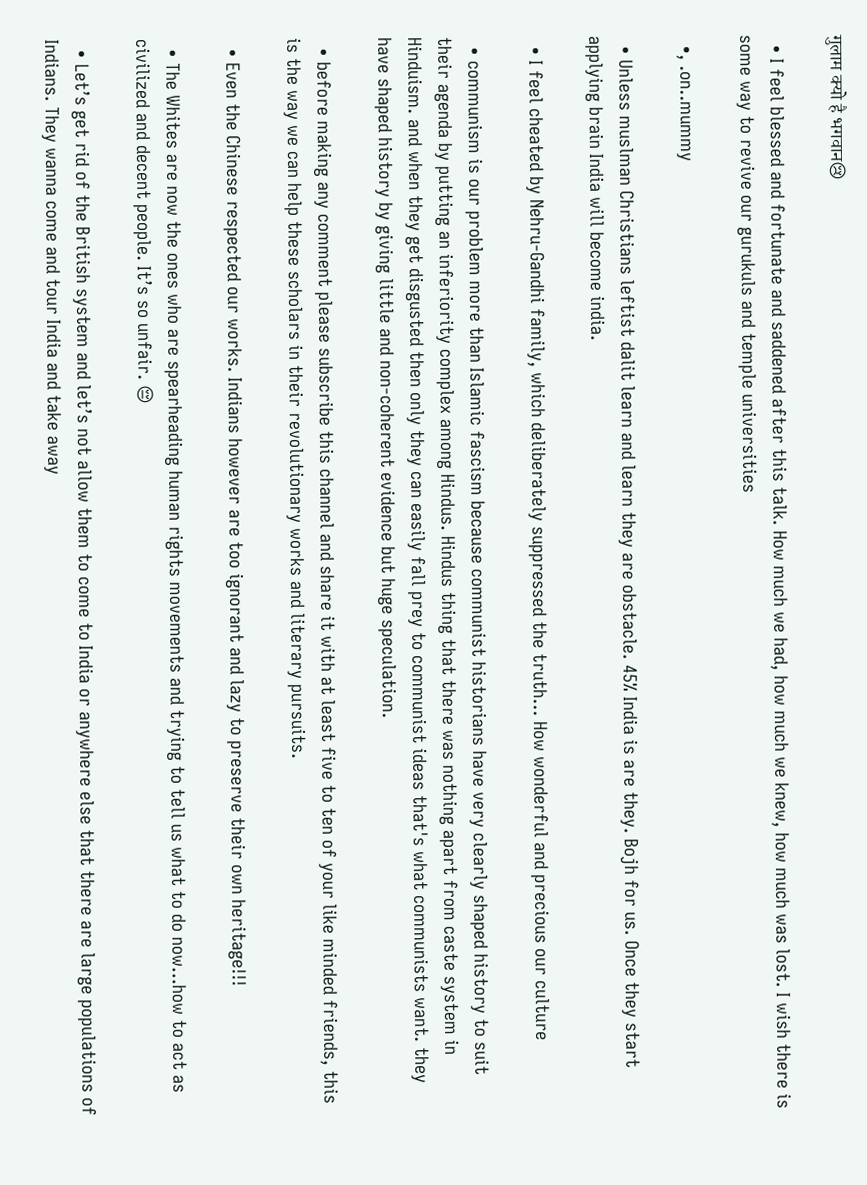गुलाम क्यो है भगवान😢

  • I feel blessed and fortunate and saddened after this talk. How much we had, how much we knew, how much was lost. I wish there is some way to revive our gurukuls and temple universities

  •, .on..mummy

  • Unless muslman Christians leftist dalit learn and learn they are obstacle. 45% India is are they. Bojh for us. Once they start applying brain India will become india.

  • I feel cheated by Nehru-Gandhi family, which deliberately suppressed the truth… How wonderful and precious our culture

  • communism is our problem more than Islamic fascism because communist historians have very clearly shaped history to suit their agenda by putting an inferiority complex among Hindus. Hindus thing that there was nothing apart from caste system in Hinduism. and when they get disgusted then only they can easily fall prey to communist ideas that's what communists want. they have shaped history by giving little and non-coherent evidence but huge speculation.

  • before making any comment please subscribe this channel and share it with at least five to ten of your like minded friends, this is the way we can help these scholars in their revolutionary works and literary pursuits.

  • Even the Chinese respected our works. Indians however are too ignorant and lazy to preserve their own heritage!!!

  • The Whites are now the ones who are spearheading human rights movements and trying to tell us what to do now…how to act as civilized and decent people. It’s so unfair. 😔

  • Let’s get rid of the British system and let’s not allow them to come to India or anywhere else that there are large populations of Indians. They wanna come and tour India and take away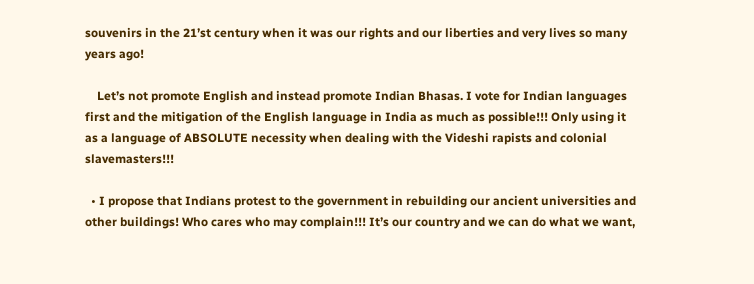souvenirs in the 21’st century when it was our rights and our liberties and very lives so many years ago!

    Let’s not promote English and instead promote Indian Bhasas. I vote for Indian languages first and the mitigation of the English language in India as much as possible!!! Only using it as a language of ABSOLUTE necessity when dealing with the Videshi rapists and colonial slavemasters!!!

  • I propose that Indians protest to the government in rebuilding our ancient universities and other buildings! Who cares who may complain!!! It’s our country and we can do what we want,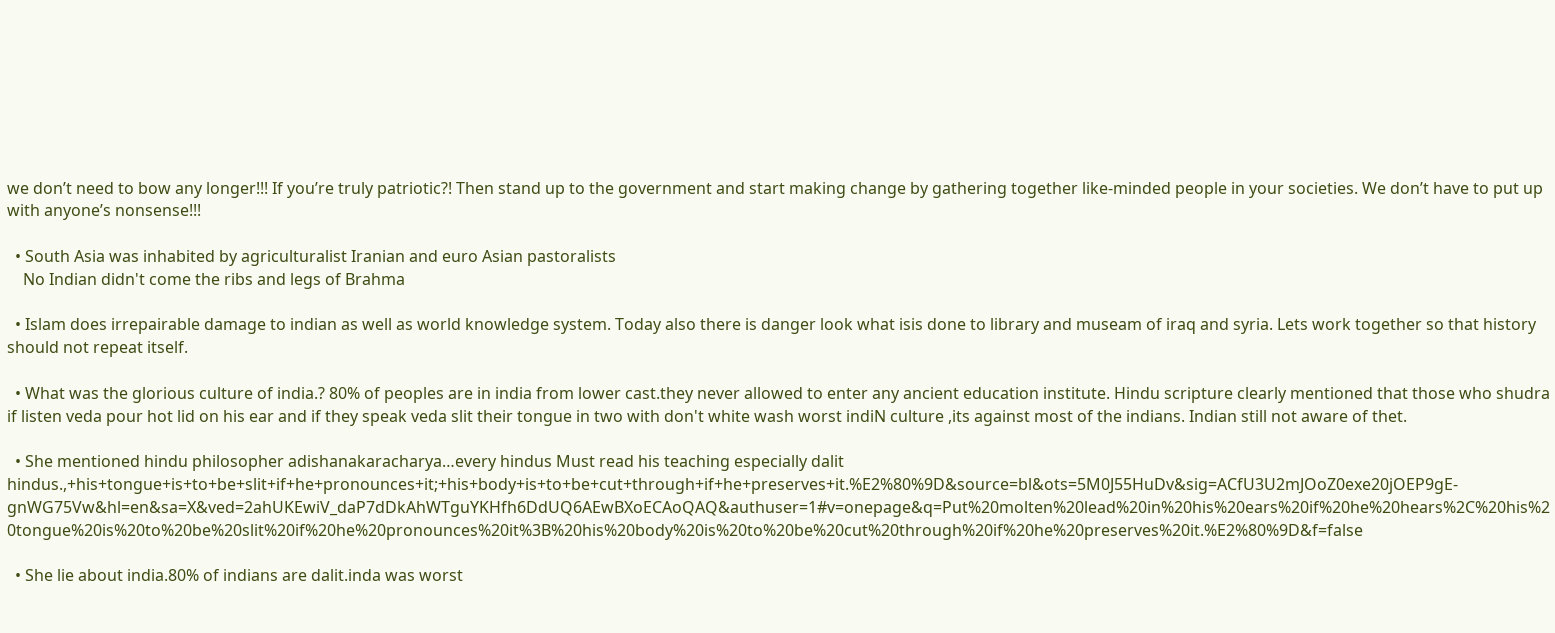we don’t need to bow any longer!!! If you’re truly patriotic?! Then stand up to the government and start making change by gathering together like-minded people in your societies. We don’t have to put up with anyone’s nonsense!!!

  • South Asia was inhabited by agriculturalist Iranian and euro Asian pastoralists
    No Indian didn't come the ribs and legs of Brahma

  • Islam does irrepairable damage to indian as well as world knowledge system. Today also there is danger look what isis done to library and museam of iraq and syria. Lets work together so that history should not repeat itself.

  • What was the glorious culture of india.? 80% of peoples are in india from lower cast.they never allowed to enter any ancient education institute. Hindu scripture clearly mentioned that those who shudra if listen veda pour hot lid on his ear and if they speak veda slit their tongue in two with don't white wash worst indiN culture ,its against most of the indians. Indian still not aware of thet.

  • She mentioned hindu philosopher adishanakaracharya…every hindus Must read his teaching especially dalit hindus.,+his+tongue+is+to+be+slit+if+he+pronounces+it;+his+body+is+to+be+cut+through+if+he+preserves+it.%E2%80%9D&source=bl&ots=5M0J55HuDv&sig=ACfU3U2mJOoZ0exe20jOEP9gE-gnWG75Vw&hl=en&sa=X&ved=2ahUKEwiV_daP7dDkAhWTguYKHfh6DdUQ6AEwBXoECAoQAQ&authuser=1#v=onepage&q=Put%20molten%20lead%20in%20his%20ears%20if%20he%20hears%2C%20his%20tongue%20is%20to%20be%20slit%20if%20he%20pronounces%20it%3B%20his%20body%20is%20to%20be%20cut%20through%20if%20he%20preserves%20it.%E2%80%9D&f=false

  • She lie about india.80% of indians are dalit.inda was worst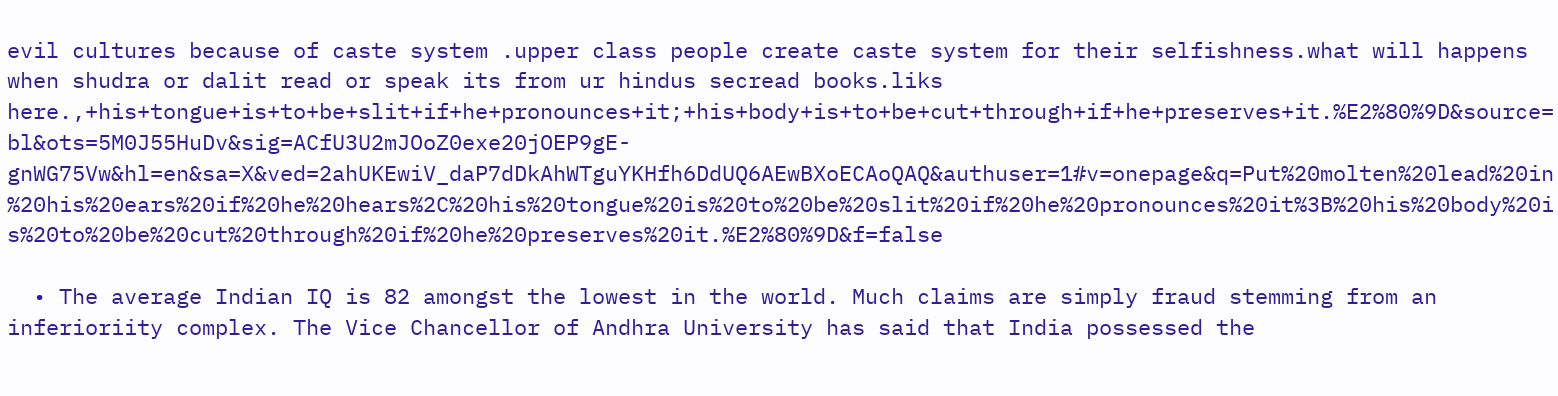evil cultures because of caste system .upper class people create caste system for their selfishness.what will happens when shudra or dalit read or speak its from ur hindus secread books.liks here.,+his+tongue+is+to+be+slit+if+he+pronounces+it;+his+body+is+to+be+cut+through+if+he+preserves+it.%E2%80%9D&source=bl&ots=5M0J55HuDv&sig=ACfU3U2mJOoZ0exe20jOEP9gE-gnWG75Vw&hl=en&sa=X&ved=2ahUKEwiV_daP7dDkAhWTguYKHfh6DdUQ6AEwBXoECAoQAQ&authuser=1#v=onepage&q=Put%20molten%20lead%20in%20his%20ears%20if%20he%20hears%2C%20his%20tongue%20is%20to%20be%20slit%20if%20he%20pronounces%20it%3B%20his%20body%20is%20to%20be%20cut%20through%20if%20he%20preserves%20it.%E2%80%9D&f=false

  • The average Indian IQ is 82 amongst the lowest in the world. Much claims are simply fraud stemming from an inferioriity complex. The Vice Chancellor of Andhra University has said that India possessed the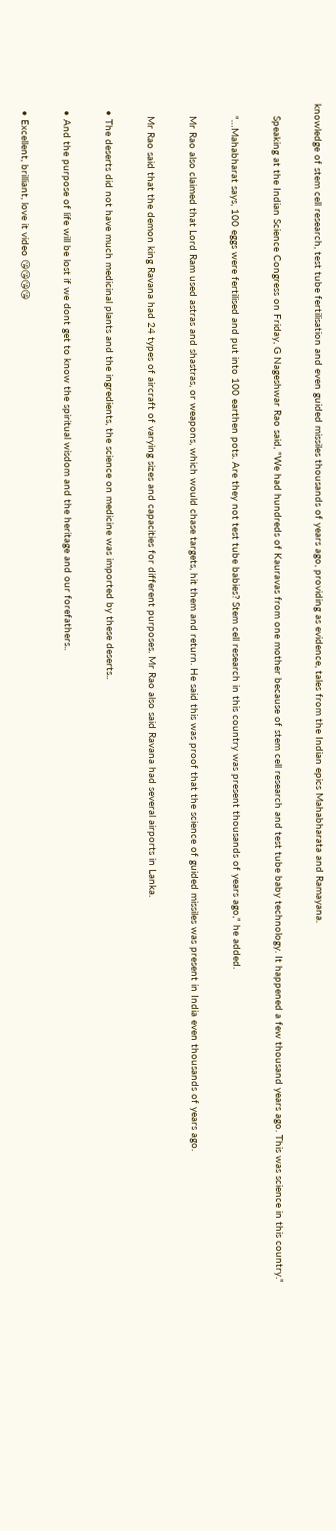knowledge of stem cell research, test tube fertilisation and even guided missiles thousands of years ago, providing as evidence, tales from the Indian epics Mahabharata and Ramayana.

    Speaking at the Indian Science Congress on Friday, G Nageshwar Rao said, "We had hundreds of Kauravas from one mother because of stem cell research and test tube baby technology. It happened a few thousand years ago. This was science in this country."

    "…Mahabharat says, 100 eggs were fertilised and put into 100 earthen pots. Are they not test tube babies? Stem cell research in this country was present thousands of years ago," he added.

    Mr Rao also claimed that Lord Ram used astras and shastras, or weapons, which would chase targets, hit them and return. He said this was proof that the science of guided missiles was present in India even thousands of years ago.

    Mr Rao said that the demon king Ravana had 24 types of aircraft of varying sizes and capacities for different purposes. Mr Rao also said Ravana had several airports in Lanka.

  • The deserts did not have much medicinal plants and the ingredients, the science on medicine was imported by these deserts..

  • And the purpose of life will be lost if we dont get to know the spiritual wisdom and the heritage and our forefathers..

  • Excellent, brilliant, love it video 😘😘😘😘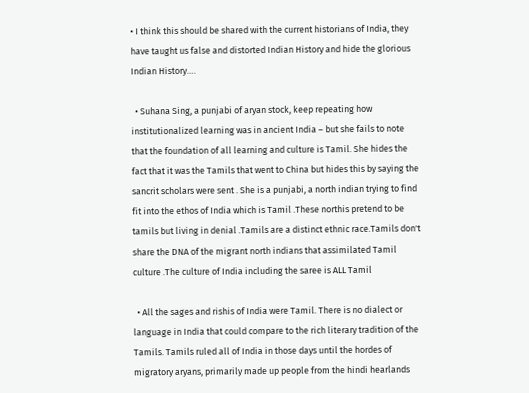• I think this should be shared with the current historians of India, they have taught us false and distorted Indian History and hide the glorious Indian History….

  • Suhana Sing, a punjabi of aryan stock, keep repeating how institutionalized learning was in ancient India – but she fails to note that the foundation of all learning and culture is Tamil. She hides the fact that it was the Tamils that went to China but hides this by saying the sancrit scholars were sent . She is a punjabi, a north indian trying to find fit into the ethos of India which is Tamil .These northis pretend to be tamils but living in denial .Tamils are a distinct ethnic race.Tamils don't share the DNA of the migrant north indians that assimilated Tamil culture .The culture of India including the saree is ALL Tamil

  • All the sages and rishis of India were Tamil. There is no dialect or language in India that could compare to the rich literary tradition of the Tamils. Tamils ruled all of India in those days until the hordes of migratory aryans, primarily made up people from the hindi hearlands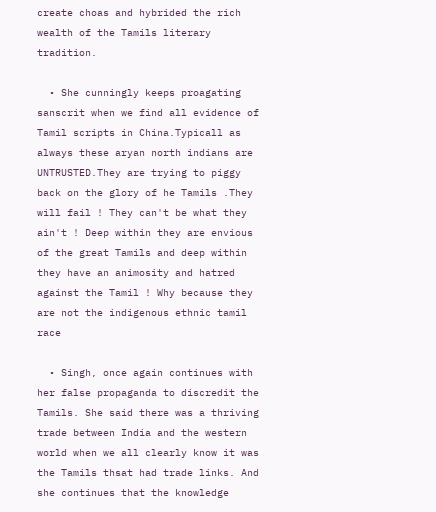create choas and hybrided the rich wealth of the Tamils literary tradition.

  • She cunningly keeps proagating sanscrit when we find all evidence of Tamil scripts in China.Typicall as always these aryan north indians are UNTRUSTED.They are trying to piggy back on the glory of he Tamils .They will fail ! They can't be what they ain't ! Deep within they are envious of the great Tamils and deep within they have an animosity and hatred against the Tamil ! Why because they are not the indigenous ethnic tamil race

  • Singh, once again continues with her false propaganda to discredit the Tamils. She said there was a thriving trade between India and the western world when we all clearly know it was the Tamils thsat had trade links. And she continues that the knowledge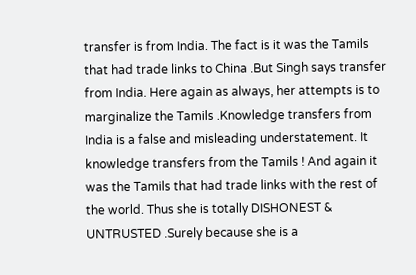transfer is from India. The fact is it was the Tamils that had trade links to China .But Singh says transfer from India. Here again as always, her attempts is to marginalize the Tamils .Knowledge transfers from India is a false and misleading understatement. It knowledge transfers from the Tamils ! And again it was the Tamils that had trade links with the rest of the world. Thus she is totally DISHONEST & UNTRUSTED .Surely because she is a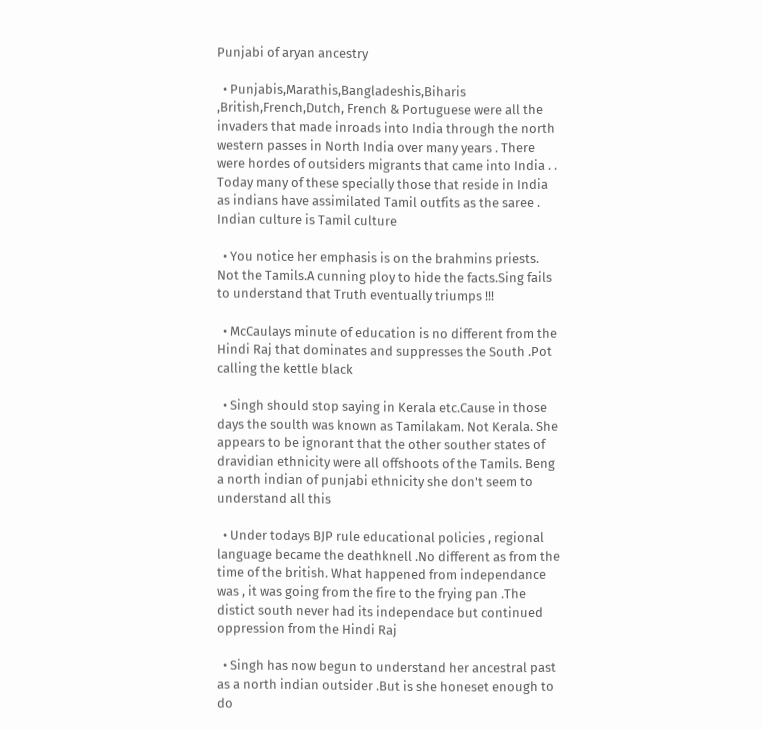Punjabi of aryan ancestry

  • Punjabis,Marathis,Bangladeshis,Biharis ,British,French,Dutch, French & Portuguese were all the invaders that made inroads into India through the north western passes in North India over many years . There were hordes of outsiders migrants that came into India . . Today many of these specially those that reside in India as indians have assimilated Tamil outfits as the saree . Indian culture is Tamil culture

  • You notice her emphasis is on the brahmins priests. Not the Tamils.A cunning ploy to hide the facts.Sing fails to understand that Truth eventually triumps !!!

  • McCaulays minute of education is no different from the Hindi Raj that dominates and suppresses the South .Pot calling the kettle black

  • Singh should stop saying in Kerala etc.Cause in those days the soulth was known as Tamilakam. Not Kerala. She appears to be ignorant that the other souther states of dravidian ethnicity were all offshoots of the Tamils. Beng a north indian of punjabi ethnicity she don't seem to understand all this

  • Under todays BJP rule educational policies , regional language became the deathknell .No different as from the time of the british. What happened from independance was , it was going from the fire to the frying pan .The distict south never had its independace but continued oppression from the Hindi Raj

  • Singh has now begun to understand her ancestral past as a north indian outsider .But is she honeset enough to do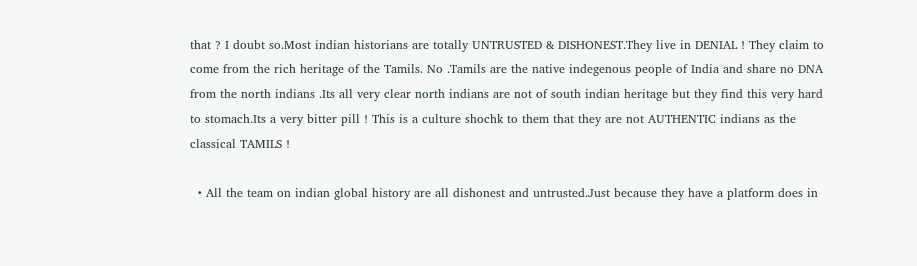that ? I doubt so.Most indian historians are totally UNTRUSTED & DISHONEST.They live in DENIAL ! They claim to come from the rich heritage of the Tamils. No .Tamils are the native indegenous people of India and share no DNA from the north indians .Its all very clear north indians are not of south indian heritage but they find this very hard to stomach.Its a very bitter pill ! This is a culture shochk to them that they are not AUTHENTIC indians as the classical TAMILS !

  • All the team on indian global history are all dishonest and untrusted.Just because they have a platform does in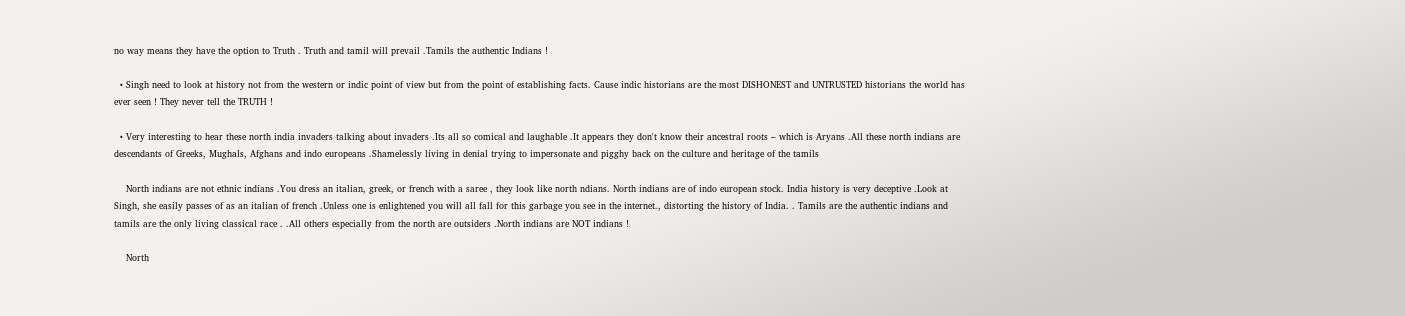no way means they have the option to Truth . Truth and tamil will prevail .Tamils the authentic Indians !

  • Singh need to look at history not from the western or indic point of view but from the point of establishing facts. Cause indic historians are the most DISHONEST and UNTRUSTED historians the world has ever seen ! They never tell the TRUTH !

  • Very interesting to hear these north india invaders talking about invaders .Its all so comical and laughable .It appears they don't know their ancestral roots – which is Aryans .All these north indians are descendants of Greeks, Mughals, Afghans and indo europeans .Shamelessly living in denial trying to impersonate and pigghy back on the culture and heritage of the tamils

    North indians are not ethnic indians .You dress an italian, greek, or french with a saree , they look like north ndians. North indians are of indo european stock. India history is very deceptive .Look at Singh, she easily passes of as an italian of french .Unless one is enlightened you will all fall for this garbage you see in the internet., distorting the history of India. . Tamils are the authentic indians and tamils are the only living classical race . .All others especially from the north are outsiders .North indians are NOT indians !

    North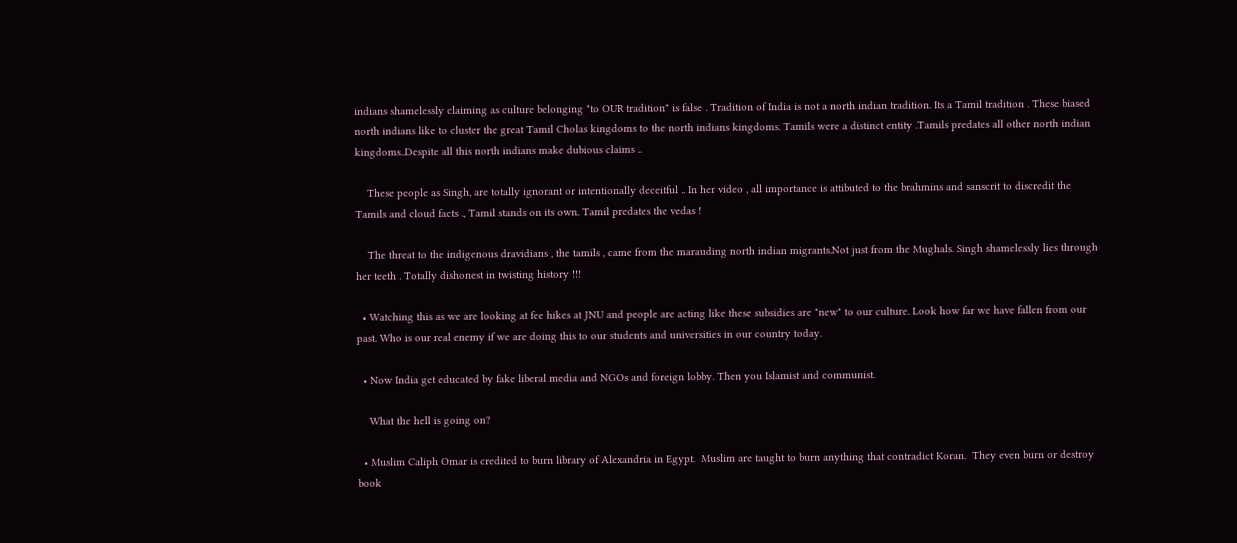indians shamelessly claiming as culture belonging "to OUR tradition" is false . Tradition of India is not a north indian tradition. Its a Tamil tradition . These biased north indians like to cluster the great Tamil Cholas kingdoms to the north indians kingdoms. Tamils were a distinct entity .Tamils predates all other north indian kingdoms..Despite all this north indians make dubious claims ..

    These people as Singh, are totally ignorant or intentionally deceitful .. In her video , all importance is attibuted to the brahmins and sanscrit to discredit the Tamils and cloud facts ., Tamil stands on its own. Tamil predates the vedas !

    The threat to the indigenous dravidians , the tamils , came from the marauding north indian migrants.Not just from the Mughals. Singh shamelessly lies through her teeth . Totally dishonest in twisting history !!!

  • Watching this as we are looking at fee hikes at JNU and people are acting like these subsidies are "new" to our culture. Look how far we have fallen from our past. Who is our real enemy if we are doing this to our students and universities in our country today.

  • Now India get educated by fake liberal media and NGOs and foreign lobby. Then you Islamist and communist.

    What the hell is going on?

  • Muslim Caliph Omar is credited to burn library of Alexandria in Egypt.  Muslim are taught to burn anything that contradict Koran.  They even burn or destroy book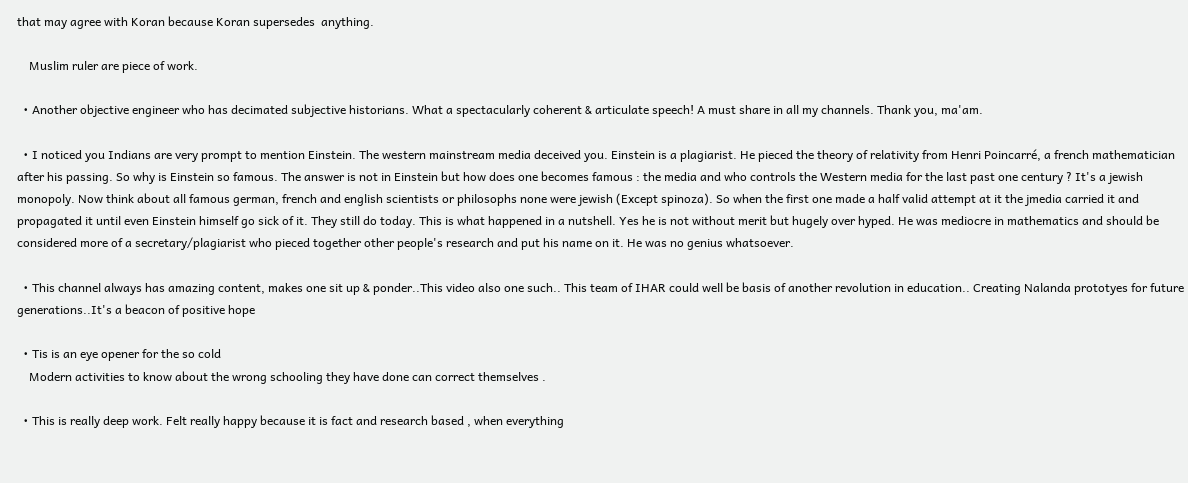that may agree with Koran because Koran supersedes  anything.

    Muslim ruler are piece of work.

  • Another objective engineer who has decimated subjective historians. What a spectacularly coherent & articulate speech! A must share in all my channels. Thank you, ma'am.

  • I noticed you Indians are very prompt to mention Einstein. The western mainstream media deceived you. Einstein is a plagiarist. He pieced the theory of relativity from Henri Poincarré, a french mathematician after his passing. So why is Einstein so famous. The answer is not in Einstein but how does one becomes famous : the media and who controls the Western media for the last past one century ? It's a jewish monopoly. Now think about all famous german, french and english scientists or philosophs none were jewish (Except spinoza). So when the first one made a half valid attempt at it the jmedia carried it and propagated it until even Einstein himself go sick of it. They still do today. This is what happened in a nutshell. Yes he is not without merit but hugely over hyped. He was mediocre in mathematics and should be considered more of a secretary/plagiarist who pieced together other people's research and put his name on it. He was no genius whatsoever.

  • This channel always has amazing content, makes one sit up & ponder..This video also one such.. This team of IHAR could well be basis of another revolution in education.. Creating Nalanda prototyes for future generations..It's a beacon of positive hope

  • Tis is an eye opener for the so cold
    Modern activities to know about the wrong schooling they have done can correct themselves .

  • This is really deep work. Felt really happy because it is fact and research based , when everything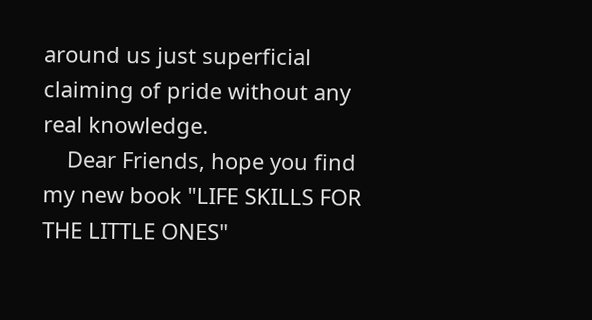around us just superficial claiming of pride without any real knowledge.
    Dear Friends, hope you find my new book "LIFE SKILLS FOR THE LITTLE ONES"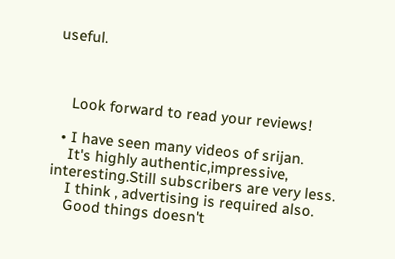useful.



    Look forward to read your reviews!

  • I have seen many videos of srijan.
    It's highly authentic,impressive, interesting.Still subscribers are very less.
    I think , advertising is required also.
    Good things doesn't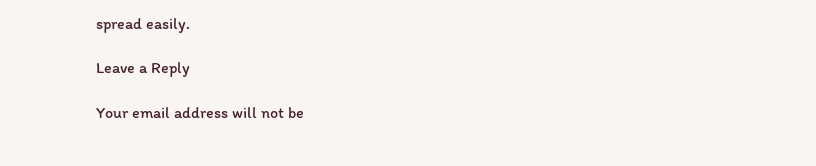spread easily.

Leave a Reply

Your email address will not be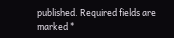published. Required fields are marked *